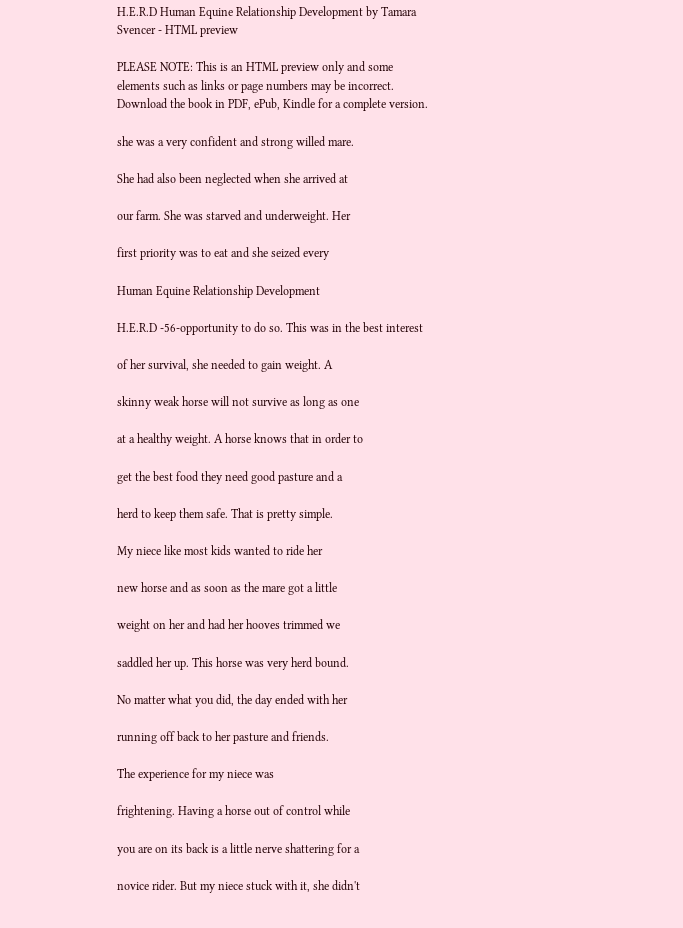H.E.R.D Human Equine Relationship Development by Tamara Svencer - HTML preview

PLEASE NOTE: This is an HTML preview only and some elements such as links or page numbers may be incorrect.
Download the book in PDF, ePub, Kindle for a complete version.

she was a very confident and strong willed mare.

She had also been neglected when she arrived at

our farm. She was starved and underweight. Her

first priority was to eat and she seized every

Human Equine Relationship Development

H.E.R.D -56-opportunity to do so. This was in the best interest

of her survival, she needed to gain weight. A

skinny weak horse will not survive as long as one

at a healthy weight. A horse knows that in order to

get the best food they need good pasture and a

herd to keep them safe. That is pretty simple.

My niece like most kids wanted to ride her

new horse and as soon as the mare got a little

weight on her and had her hooves trimmed we

saddled her up. This horse was very herd bound.

No matter what you did, the day ended with her

running off back to her pasture and friends.

The experience for my niece was

frightening. Having a horse out of control while

you are on its back is a little nerve shattering for a

novice rider. But my niece stuck with it, she didn't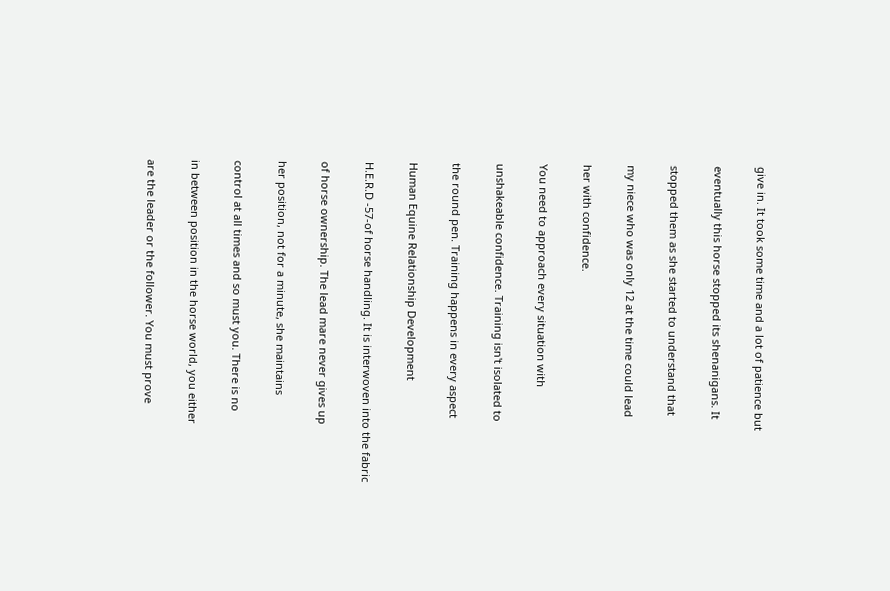give in. It took some time and a lot of patience but

eventually this horse stopped its shenanigans. It

stopped them as she started to understand that

my niece who was only 12 at the time could lead

her with confidence.

You need to approach every situation with

unshakeable confidence. Training isn't isolated to

the round pen. Training happens in every aspect

Human Equine Relationship Development

H.E.R.D -57-of horse handling. It is interwoven into the fabric

of horse ownership. The lead mare never gives up

her position, not for a minute, she maintains

control at all times and so must you. There is no

in between position in the horse world, you either

are the leader or the follower. You must prove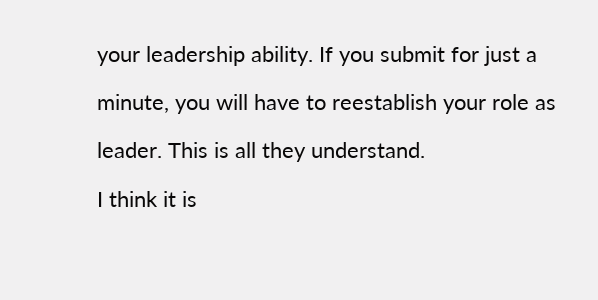your leadership ability. If you submit for just a

minute, you will have to reestablish your role as

leader. This is all they understand.

I think it is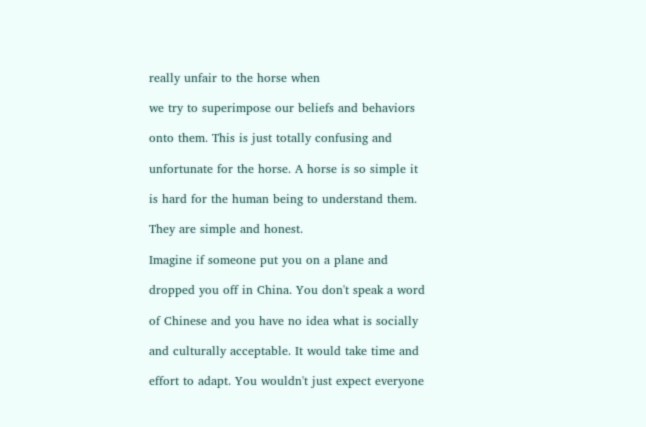really unfair to the horse when

we try to superimpose our beliefs and behaviors

onto them. This is just totally confusing and

unfortunate for the horse. A horse is so simple it

is hard for the human being to understand them.

They are simple and honest.

Imagine if someone put you on a plane and

dropped you off in China. You don't speak a word

of Chinese and you have no idea what is socially

and culturally acceptable. It would take time and

effort to adapt. You wouldn't just expect everyone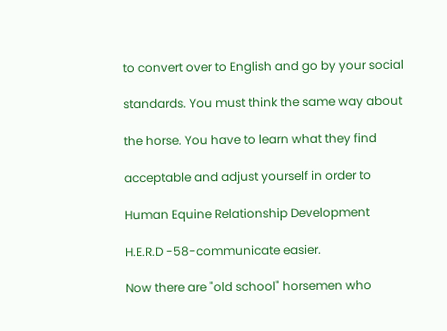to convert over to English and go by your social

standards. You must think the same way about

the horse. You have to learn what they find

acceptable and adjust yourself in order to

Human Equine Relationship Development

H.E.R.D -58-communicate easier.

Now there are "old school" horsemen who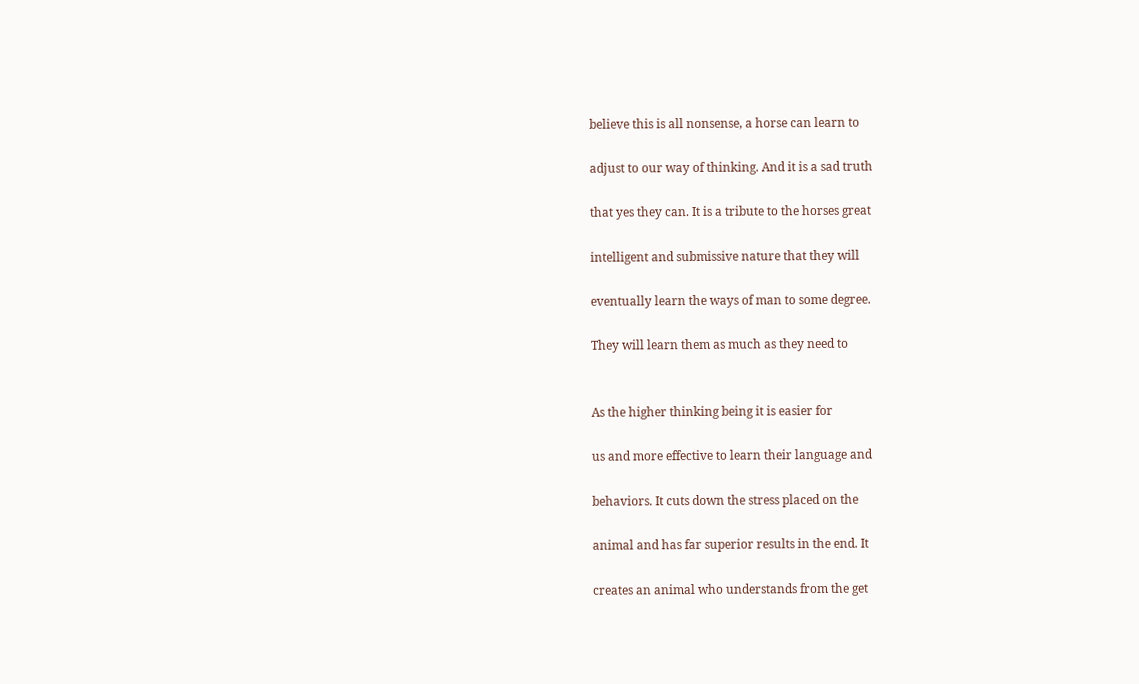believe this is all nonsense, a horse can learn to

adjust to our way of thinking. And it is a sad truth

that yes they can. It is a tribute to the horses great

intelligent and submissive nature that they will

eventually learn the ways of man to some degree.

They will learn them as much as they need to


As the higher thinking being it is easier for

us and more effective to learn their language and

behaviors. It cuts down the stress placed on the

animal and has far superior results in the end. It

creates an animal who understands from the get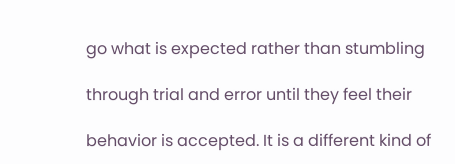go what is expected rather than stumbling

through trial and error until they feel their

behavior is accepted. It is a different kind of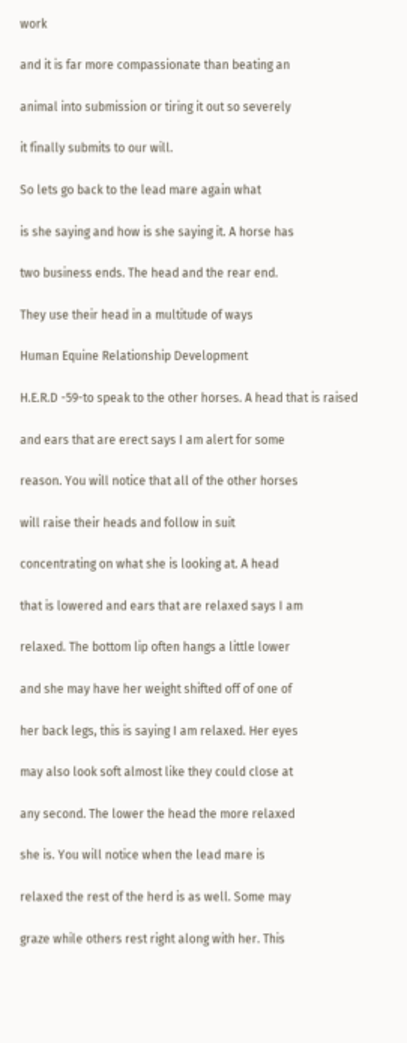work

and it is far more compassionate than beating an

animal into submission or tiring it out so severely

it finally submits to our will.

So lets go back to the lead mare again what

is she saying and how is she saying it. A horse has

two business ends. The head and the rear end.

They use their head in a multitude of ways

Human Equine Relationship Development

H.E.R.D -59-to speak to the other horses. A head that is raised

and ears that are erect says I am alert for some

reason. You will notice that all of the other horses

will raise their heads and follow in suit

concentrating on what she is looking at. A head

that is lowered and ears that are relaxed says I am

relaxed. The bottom lip often hangs a little lower

and she may have her weight shifted off of one of

her back legs, this is saying I am relaxed. Her eyes

may also look soft almost like they could close at

any second. The lower the head the more relaxed

she is. You will notice when the lead mare is

relaxed the rest of the herd is as well. Some may

graze while others rest right along with her. This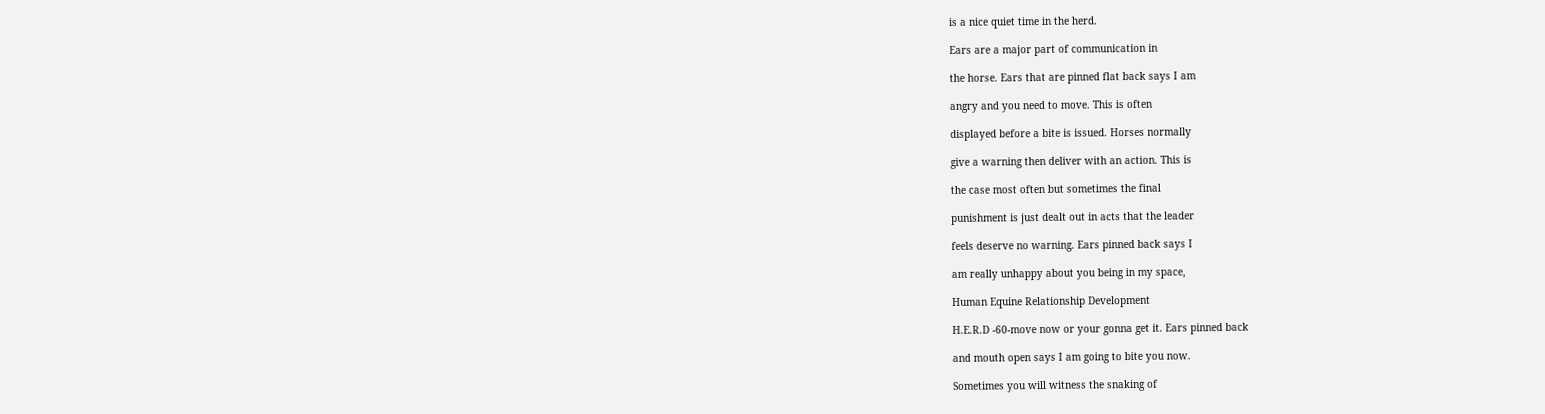is a nice quiet time in the herd.

Ears are a major part of communication in

the horse. Ears that are pinned flat back says I am

angry and you need to move. This is often

displayed before a bite is issued. Horses normally

give a warning then deliver with an action. This is

the case most often but sometimes the final

punishment is just dealt out in acts that the leader

feels deserve no warning. Ears pinned back says I

am really unhappy about you being in my space,

Human Equine Relationship Development

H.E.R.D -60-move now or your gonna get it. Ears pinned back

and mouth open says I am going to bite you now.

Sometimes you will witness the snaking of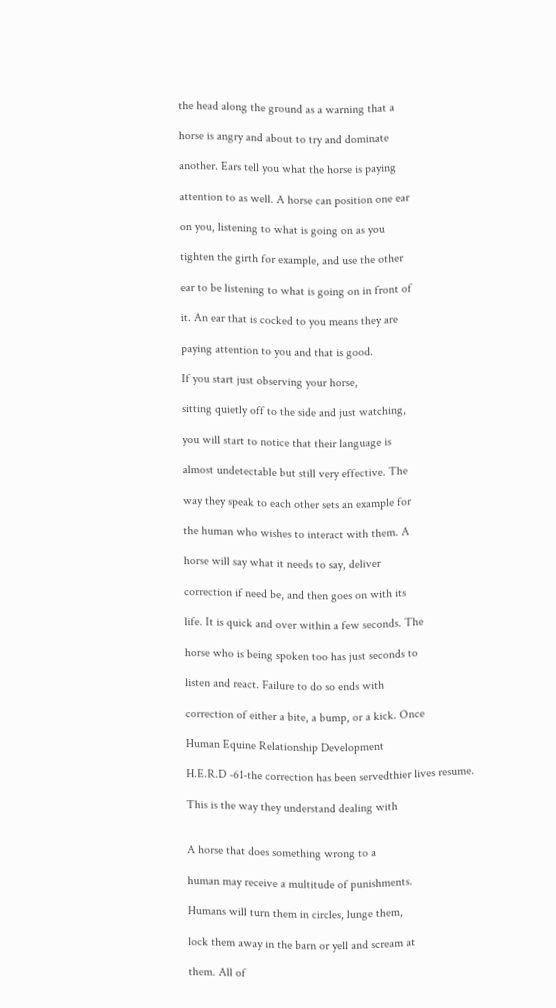the head along the ground as a warning that a

horse is angry and about to try and dominate

another. Ears tell you what the horse is paying

attention to as well. A horse can position one ear

on you, listening to what is going on as you

tighten the girth for example, and use the other

ear to be listening to what is going on in front of

it. An ear that is cocked to you means they are

paying attention to you and that is good.

If you start just observing your horse,

sitting quietly off to the side and just watching,

you will start to notice that their language is

almost undetectable but still very effective. The

way they speak to each other sets an example for

the human who wishes to interact with them. A

horse will say what it needs to say, deliver

correction if need be, and then goes on with its

life. It is quick and over within a few seconds. The

horse who is being spoken too has just seconds to

listen and react. Failure to do so ends with

correction of either a bite, a bump, or a kick. Once

Human Equine Relationship Development

H.E.R.D -61-the correction has been servedthier lives resume.

This is the way they understand dealing with


A horse that does something wrong to a

human may receive a multitude of punishments.

Humans will turn them in circles, lunge them,

lock them away in the barn or yell and scream at

them. All of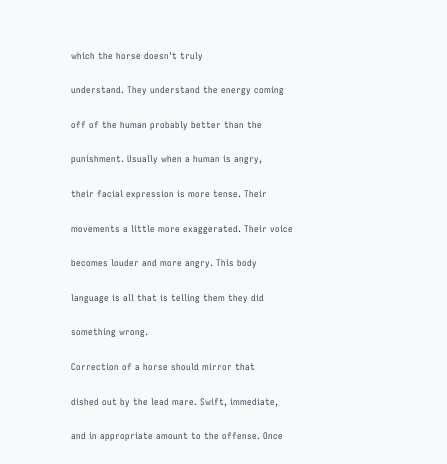which the horse doesn't truly

understand. They understand the energy coming

off of the human probably better than the

punishment. Usually when a human is angry,

their facial expression is more tense. Their

movements a little more exaggerated. Their voice

becomes louder and more angry. This body

language is all that is telling them they did

something wrong.

Correction of a horse should mirror that

dished out by the lead mare. Swift, immediate,

and in appropriate amount to the offense. Once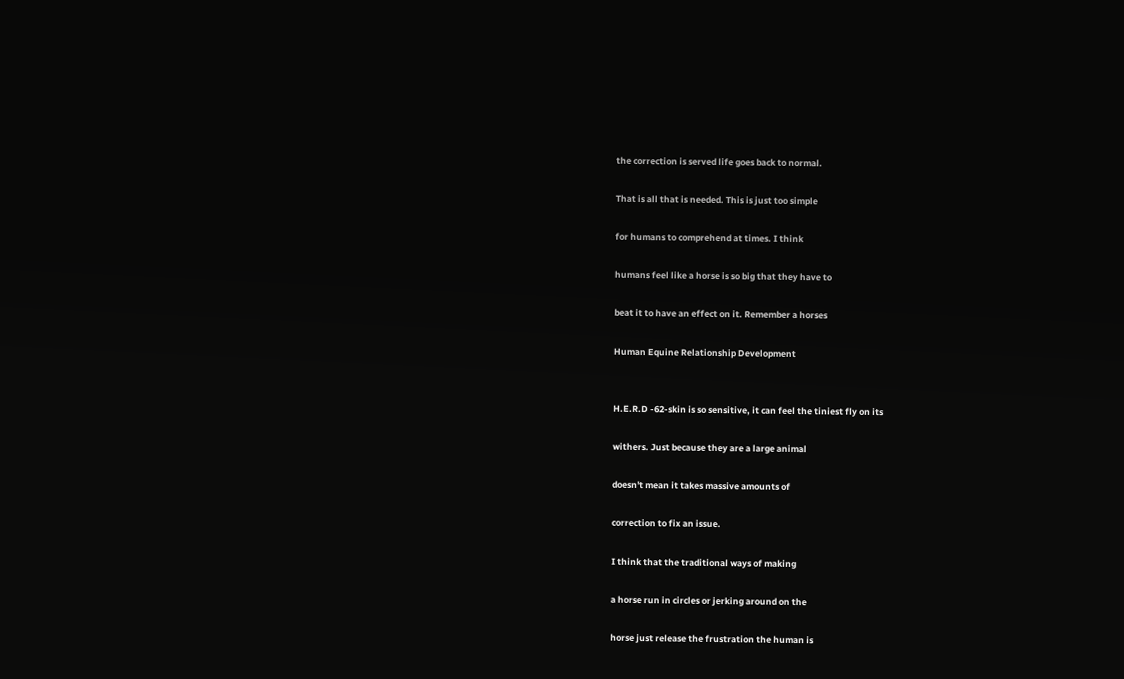the correction is served life goes back to normal.

That is all that is needed. This is just too simple

for humans to comprehend at times. I think

humans feel like a horse is so big that they have to

beat it to have an effect on it. Remember a horses

Human Equine Relationship Development


H.E.R.D -62-skin is so sensitive, it can feel the tiniest fly on its

withers. Just because they are a large animal

doesn't mean it takes massive amounts of

correction to fix an issue.

I think that the traditional ways of making

a horse run in circles or jerking around on the

horse just release the frustration the human is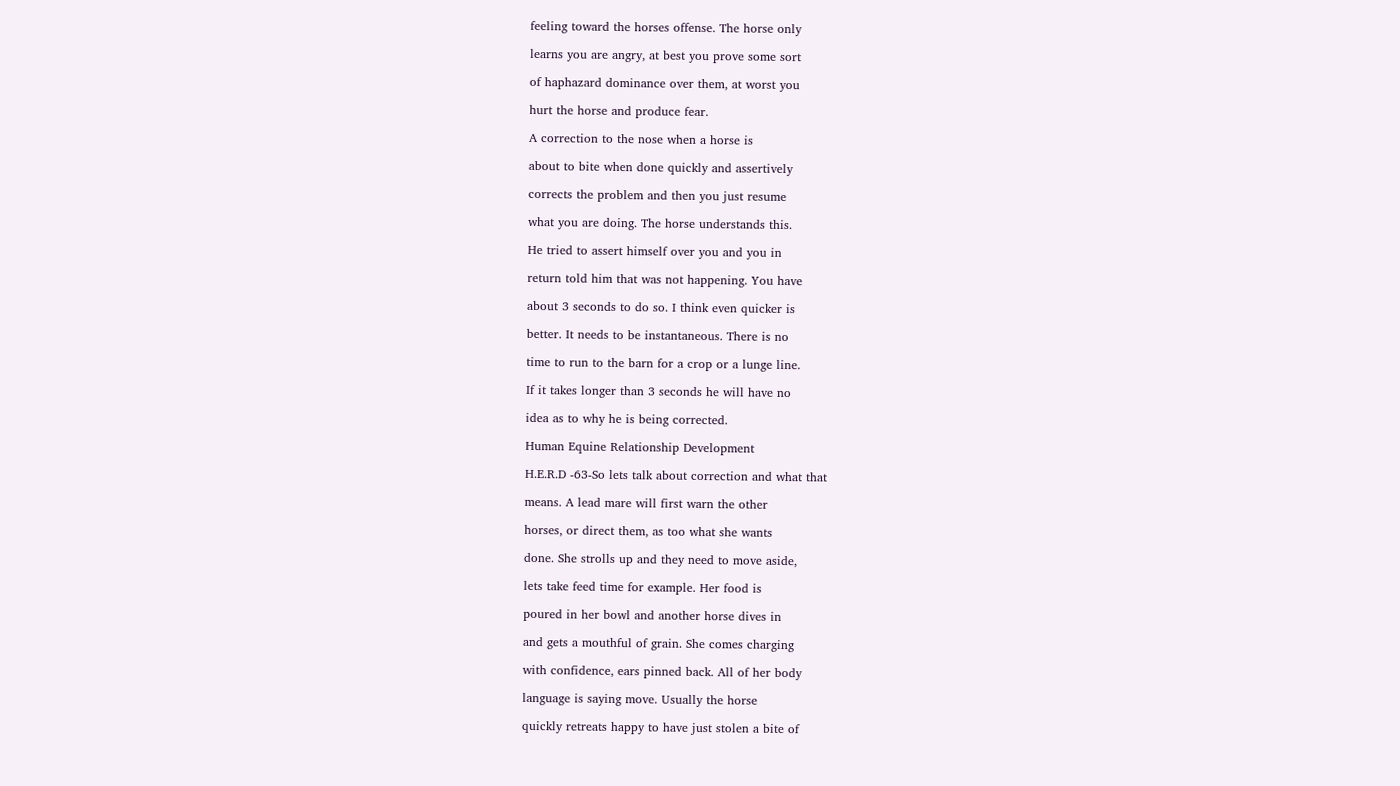feeling toward the horses offense. The horse only

learns you are angry, at best you prove some sort

of haphazard dominance over them, at worst you

hurt the horse and produce fear.

A correction to the nose when a horse is

about to bite when done quickly and assertively

corrects the problem and then you just resume

what you are doing. The horse understands this.

He tried to assert himself over you and you in

return told him that was not happening. You have

about 3 seconds to do so. I think even quicker is

better. It needs to be instantaneous. There is no

time to run to the barn for a crop or a lunge line.

If it takes longer than 3 seconds he will have no

idea as to why he is being corrected.

Human Equine Relationship Development

H.E.R.D -63-So lets talk about correction and what that

means. A lead mare will first warn the other

horses, or direct them, as too what she wants

done. She strolls up and they need to move aside,

lets take feed time for example. Her food is

poured in her bowl and another horse dives in

and gets a mouthful of grain. She comes charging

with confidence, ears pinned back. All of her body

language is saying move. Usually the horse

quickly retreats happy to have just stolen a bite of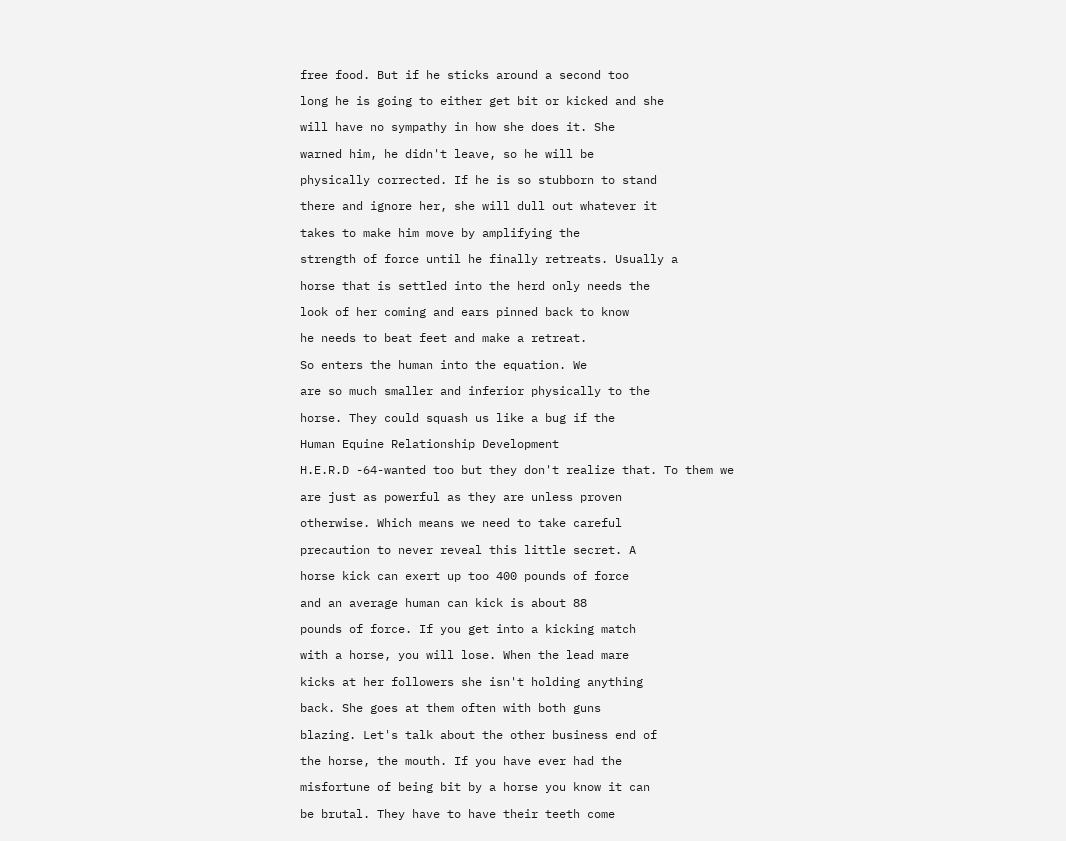free food. But if he sticks around a second too

long he is going to either get bit or kicked and she

will have no sympathy in how she does it. She

warned him, he didn't leave, so he will be

physically corrected. If he is so stubborn to stand

there and ignore her, she will dull out whatever it

takes to make him move by amplifying the

strength of force until he finally retreats. Usually a

horse that is settled into the herd only needs the

look of her coming and ears pinned back to know

he needs to beat feet and make a retreat.

So enters the human into the equation. We

are so much smaller and inferior physically to the

horse. They could squash us like a bug if the

Human Equine Relationship Development

H.E.R.D -64-wanted too but they don't realize that. To them we

are just as powerful as they are unless proven

otherwise. Which means we need to take careful

precaution to never reveal this little secret. A

horse kick can exert up too 400 pounds of force

and an average human can kick is about 88

pounds of force. If you get into a kicking match

with a horse, you will lose. When the lead mare

kicks at her followers she isn't holding anything

back. She goes at them often with both guns

blazing. Let's talk about the other business end of

the horse, the mouth. If you have ever had the

misfortune of being bit by a horse you know it can

be brutal. They have to have their teeth come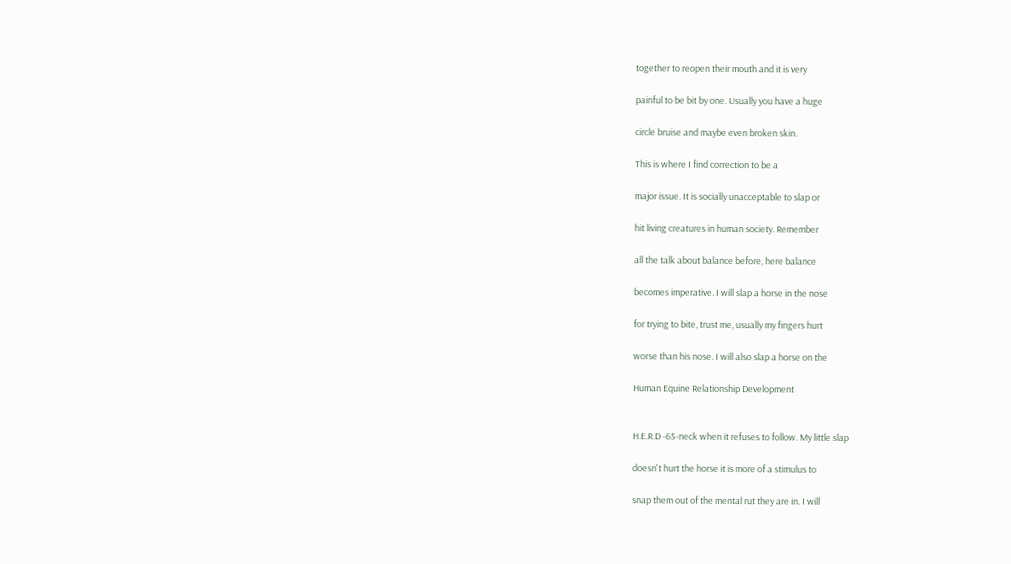together to reopen their mouth and it is very

painful to be bit by one. Usually you have a huge

circle bruise and maybe even broken skin.

This is where I find correction to be a

major issue. It is socially unacceptable to slap or

hit living creatures in human society. Remember

all the talk about balance before, here balance

becomes imperative. I will slap a horse in the nose

for trying to bite, trust me, usually my fingers hurt

worse than his nose. I will also slap a horse on the

Human Equine Relationship Development


H.E.R.D -65-neck when it refuses to follow. My little slap

doesn't hurt the horse it is more of a stimulus to

snap them out of the mental rut they are in. I will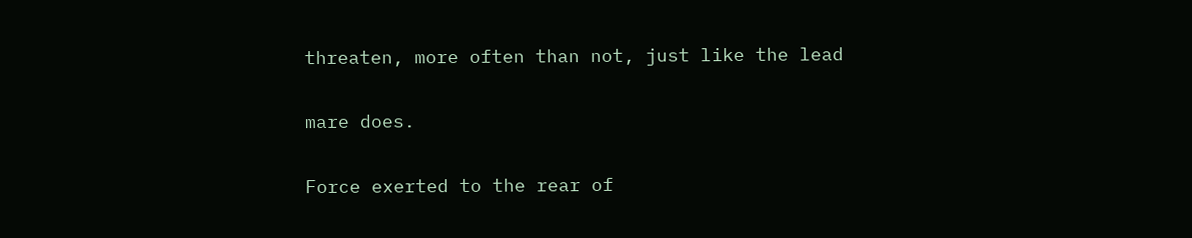threaten, more often than not, just like the lead

mare does.

Force exerted to the rear of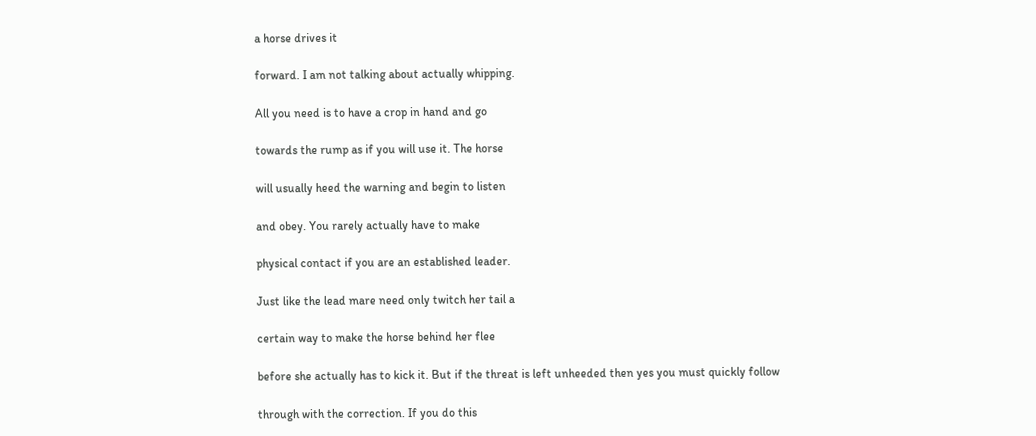a horse drives it

forward. I am not talking about actually whipping.

All you need is to have a crop in hand and go

towards the rump as if you will use it. The horse

will usually heed the warning and begin to listen

and obey. You rarely actually have to make

physical contact if you are an established leader.

Just like the lead mare need only twitch her tail a

certain way to make the horse behind her flee

before she actually has to kick it. But if the threat is left unheeded then yes you must quickly follow

through with the correction. If you do this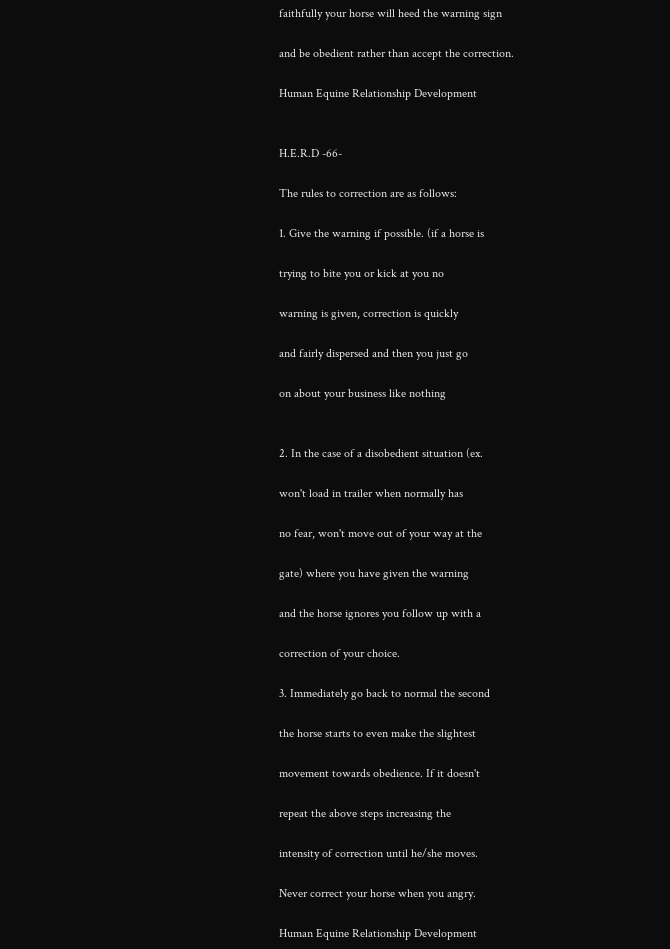faithfully your horse will heed the warning sign

and be obedient rather than accept the correction.

Human Equine Relationship Development


H.E.R.D -66-

The rules to correction are as follows:

1. Give the warning if possible. (if a horse is

trying to bite you or kick at you no

warning is given, correction is quickly

and fairly dispersed and then you just go

on about your business like nothing


2. In the case of a disobedient situation (ex.

won't load in trailer when normally has

no fear, won't move out of your way at the

gate) where you have given the warning

and the horse ignores you follow up with a

correction of your choice.

3. Immediately go back to normal the second

the horse starts to even make the slightest

movement towards obedience. If it doesn't

repeat the above steps increasing the

intensity of correction until he/she moves.

Never correct your horse when you angry.

Human Equine Relationship Development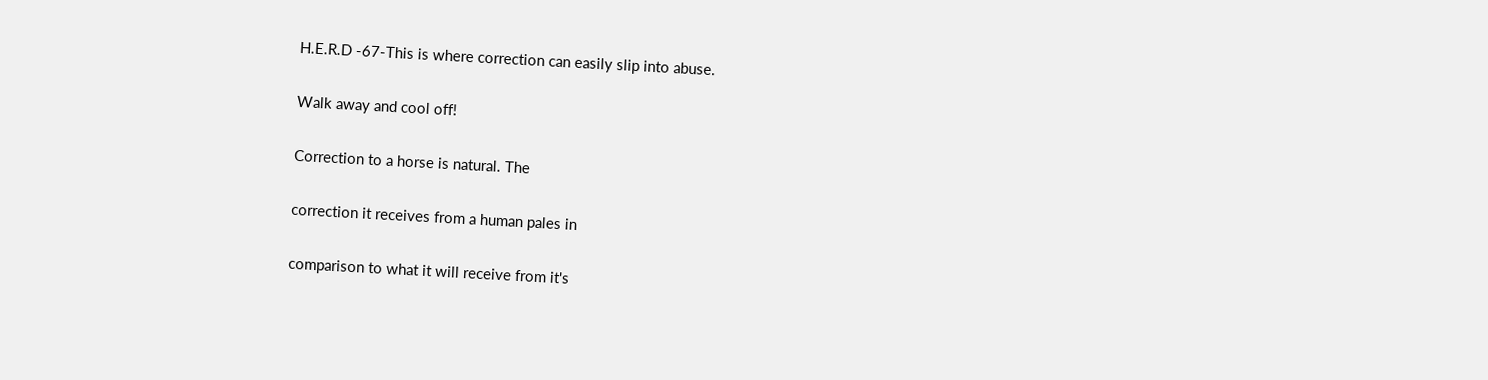H.E.R.D -67-This is where correction can easily slip into abuse.

Walk away and cool off!

Correction to a horse is natural. The

correction it receives from a human pales in

comparison to what it will receive from it's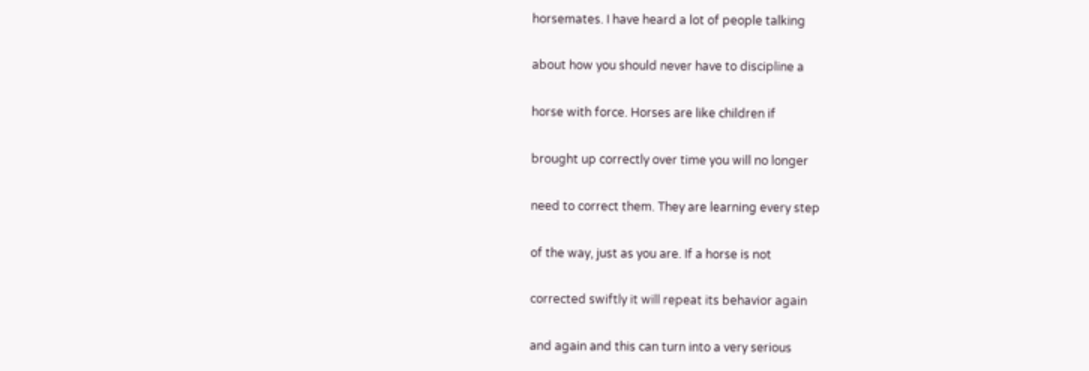horsemates. I have heard a lot of people talking

about how you should never have to discipline a

horse with force. Horses are like children if

brought up correctly over time you will no longer

need to correct them. They are learning every step

of the way, just as you are. If a horse is not

corrected swiftly it will repeat its behavior again

and again and this can turn into a very serious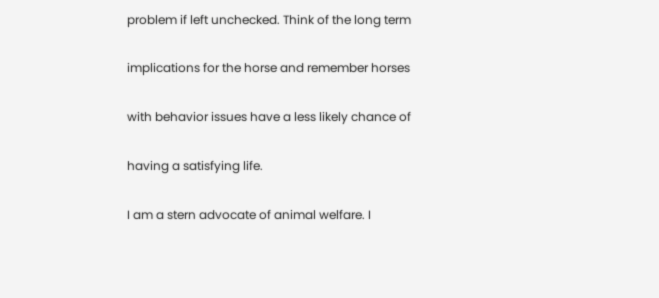problem if left unchecked. Think of the long term

implications for the horse and remember horses

with behavior issues have a less likely chance of

having a satisfying life.

I am a stern advocate of animal welfare. I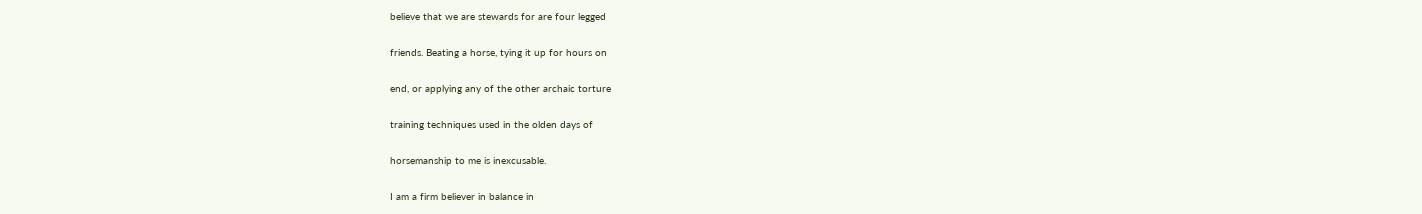believe that we are stewards for are four legged

friends. Beating a horse, tying it up for hours on

end, or applying any of the other archaic torture

training techniques used in the olden days of

horsemanship to me is inexcusable.

I am a firm believer in balance in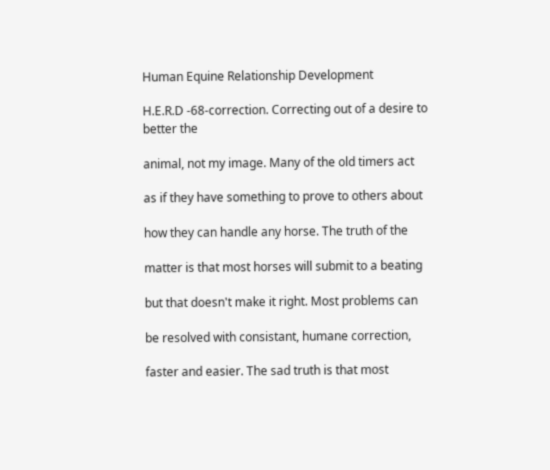Human Equine Relationship Development

H.E.R.D -68-correction. Correcting out of a desire to better the

animal, not my image. Many of the old timers act

as if they have something to prove to others about

how they can handle any horse. The truth of the

matter is that most horses will submit to a beating

but that doesn't make it right. Most problems can

be resolved with consistant, humane correction,

faster and easier. The sad truth is that most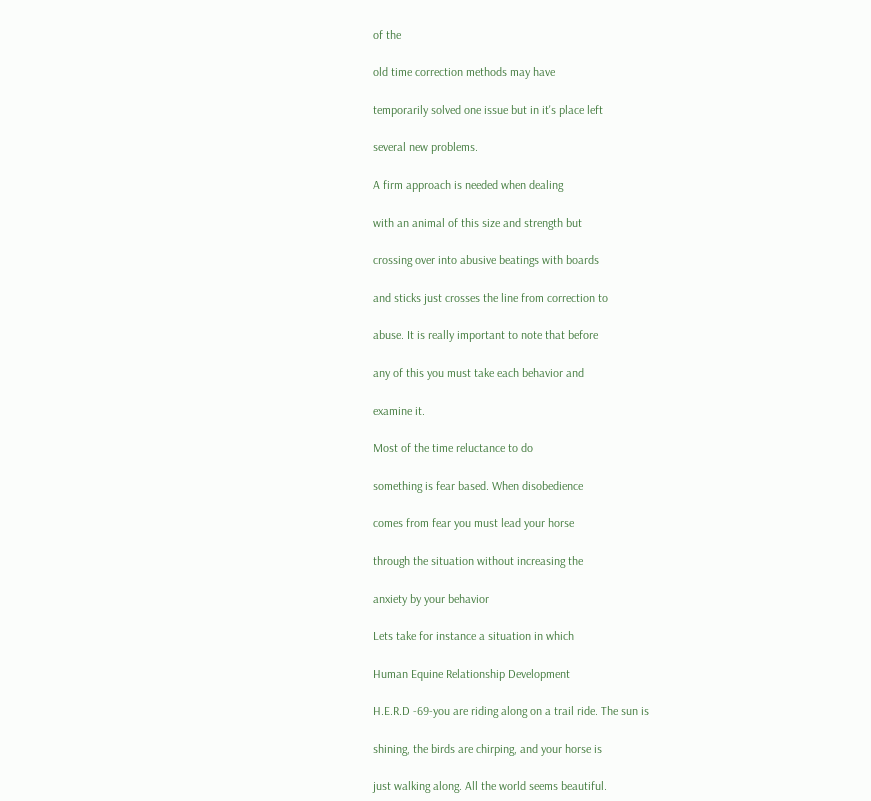of the

old time correction methods may have

temporarily solved one issue but in it's place left

several new problems.

A firm approach is needed when dealing

with an animal of this size and strength but

crossing over into abusive beatings with boards

and sticks just crosses the line from correction to

abuse. It is really important to note that before

any of this you must take each behavior and

examine it.

Most of the time reluctance to do

something is fear based. When disobedience

comes from fear you must lead your horse

through the situation without increasing the

anxiety by your behavior

Lets take for instance a situation in which

Human Equine Relationship Development

H.E.R.D -69-you are riding along on a trail ride. The sun is

shining, the birds are chirping, and your horse is

just walking along. All the world seems beautiful.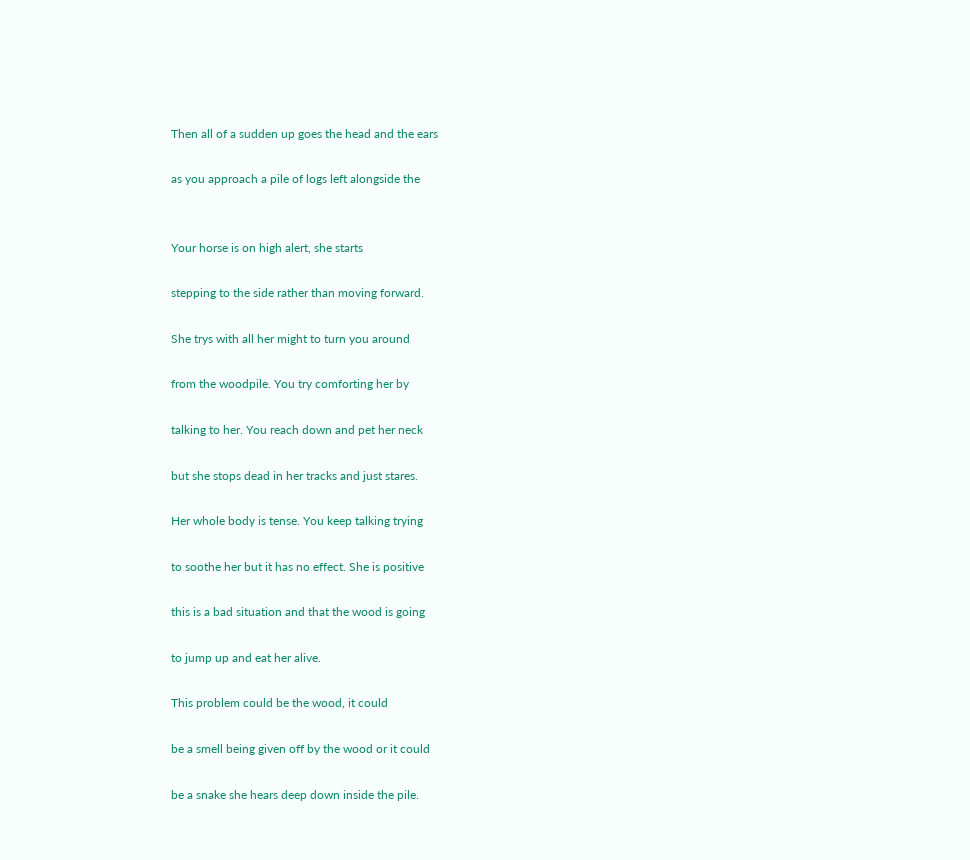Then all of a sudden up goes the head and the ears

as you approach a pile of logs left alongside the


Your horse is on high alert, she starts

stepping to the side rather than moving forward.

She trys with all her might to turn you around

from the woodpile. You try comforting her by

talking to her. You reach down and pet her neck

but she stops dead in her tracks and just stares.

Her whole body is tense. You keep talking trying

to soothe her but it has no effect. She is positive

this is a bad situation and that the wood is going

to jump up and eat her alive.

This problem could be the wood, it could

be a smell being given off by the wood or it could

be a snake she hears deep down inside the pile.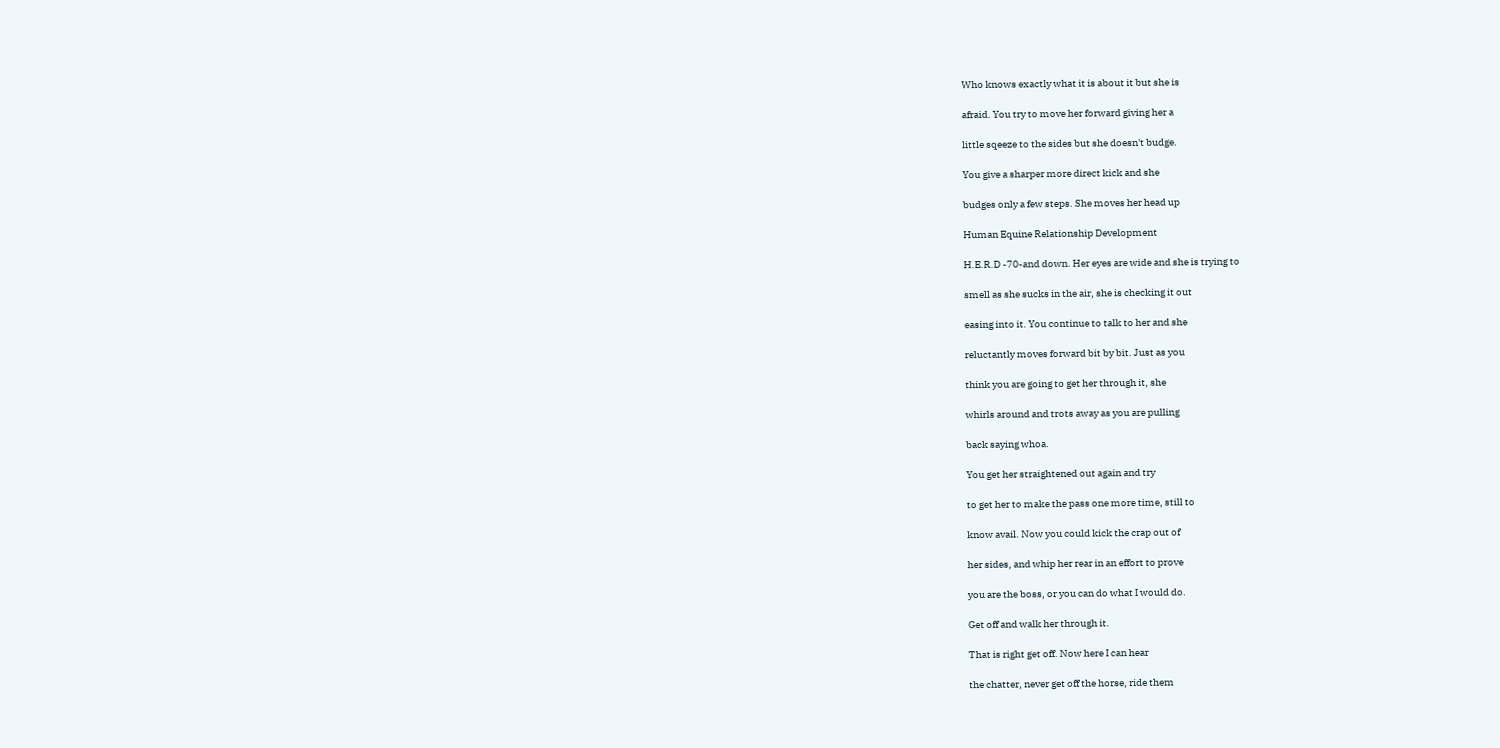Who knows exactly what it is about it but she is

afraid. You try to move her forward giving her a

little sqeeze to the sides but she doesn't budge.

You give a sharper more direct kick and she

budges only a few steps. She moves her head up

Human Equine Relationship Development

H.E.R.D -70-and down. Her eyes are wide and she is trying to

smell as she sucks in the air, she is checking it out

easing into it. You continue to talk to her and she

reluctantly moves forward bit by bit. Just as you

think you are going to get her through it, she

whirls around and trots away as you are pulling

back saying whoa.

You get her straightened out again and try

to get her to make the pass one more time, still to

know avail. Now you could kick the crap out of

her sides, and whip her rear in an effort to prove

you are the boss, or you can do what I would do.

Get off and walk her through it.

That is right get off. Now here I can hear

the chatter, never get off the horse, ride them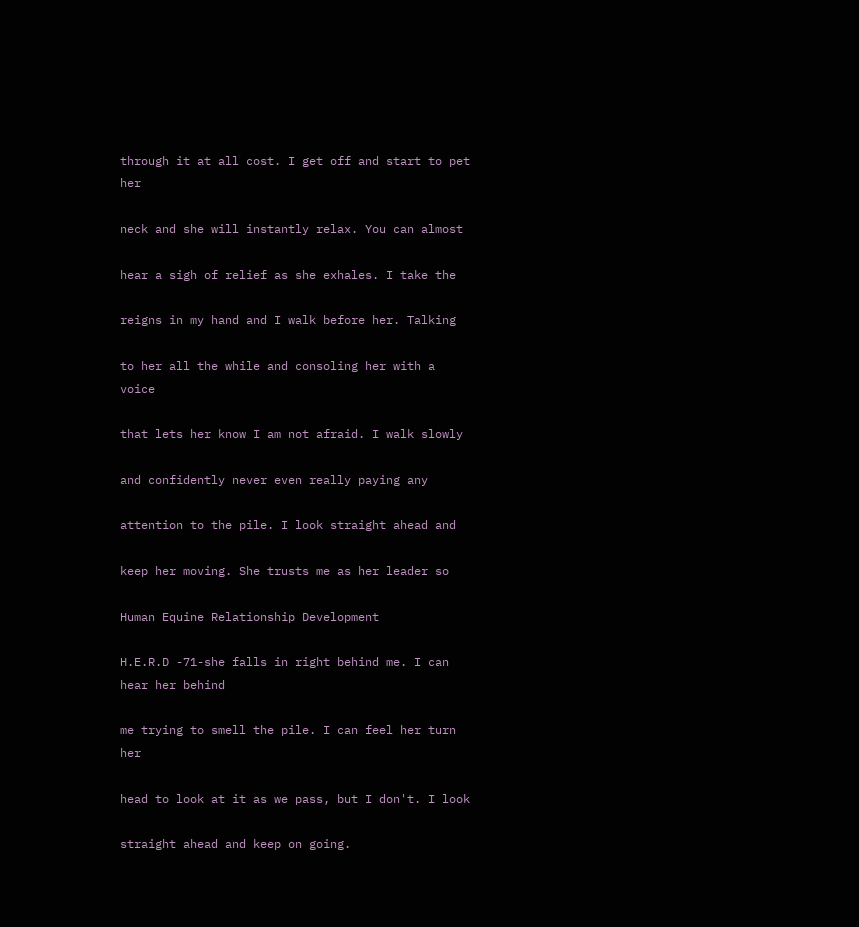through it at all cost. I get off and start to pet her

neck and she will instantly relax. You can almost

hear a sigh of relief as she exhales. I take the

reigns in my hand and I walk before her. Talking

to her all the while and consoling her with a voice

that lets her know I am not afraid. I walk slowly

and confidently never even really paying any

attention to the pile. I look straight ahead and

keep her moving. She trusts me as her leader so

Human Equine Relationship Development

H.E.R.D -71-she falls in right behind me. I can hear her behind

me trying to smell the pile. I can feel her turn her

head to look at it as we pass, but I don't. I look

straight ahead and keep on going.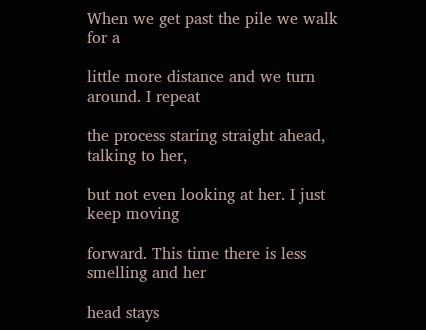When we get past the pile we walk for a

little more distance and we turn around. I repeat

the process staring straight ahead, talking to her,

but not even looking at her. I just keep moving

forward. This time there is less smelling and her

head stays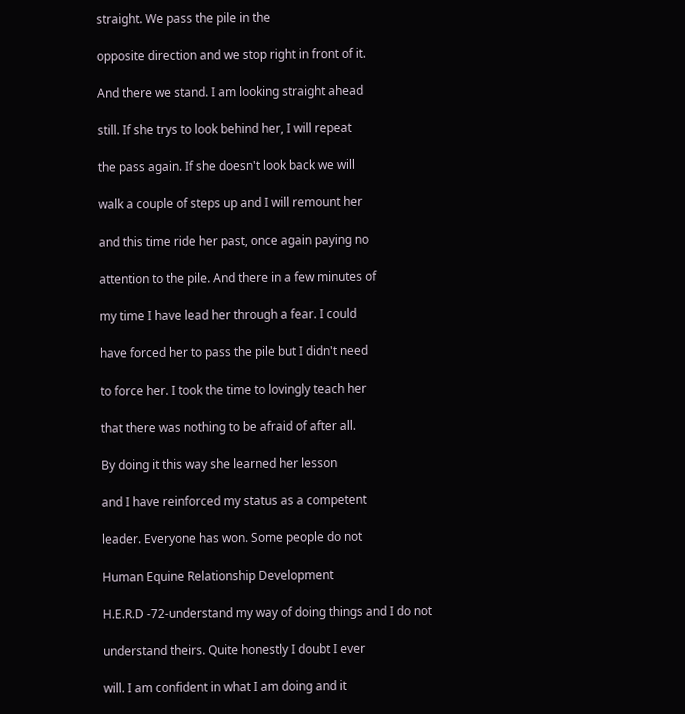straight. We pass the pile in the

opposite direction and we stop right in front of it.

And there we stand. I am looking straight ahead

still. If she trys to look behind her, I will repeat

the pass again. If she doesn't look back we will

walk a couple of steps up and I will remount her

and this time ride her past, once again paying no

attention to the pile. And there in a few minutes of

my time I have lead her through a fear. I could

have forced her to pass the pile but I didn't need

to force her. I took the time to lovingly teach her

that there was nothing to be afraid of after all.

By doing it this way she learned her lesson

and I have reinforced my status as a competent

leader. Everyone has won. Some people do not

Human Equine Relationship Development

H.E.R.D -72-understand my way of doing things and I do not

understand theirs. Quite honestly I doubt I ever

will. I am confident in what I am doing and it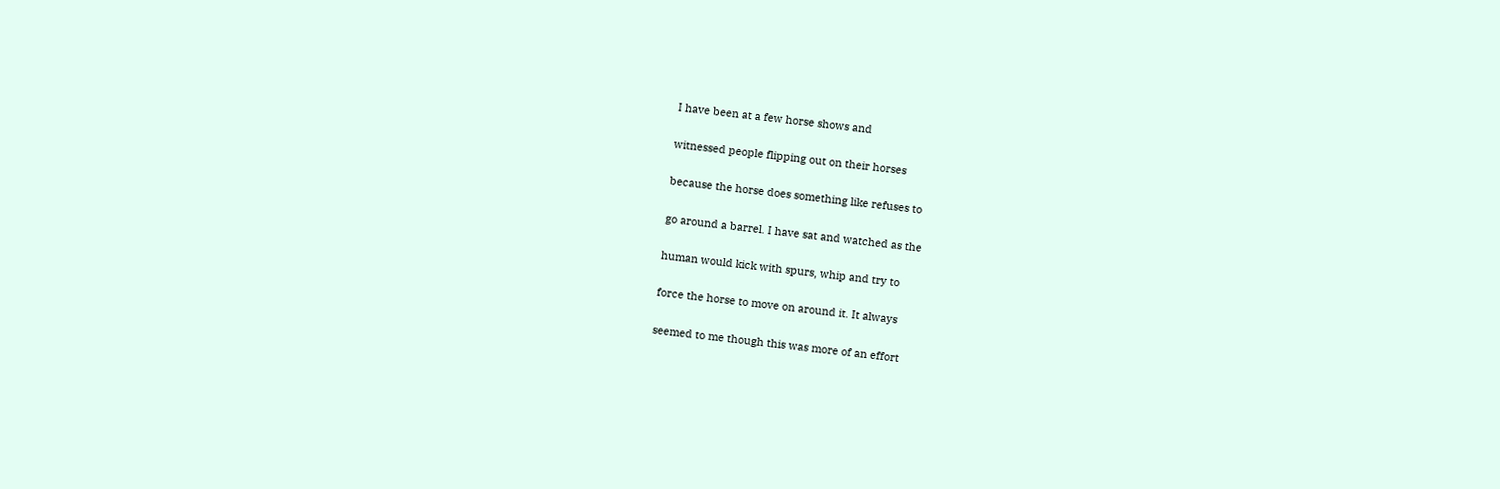I have been at a few horse shows and

witnessed people flipping out on their horses

because the horse does something like refuses to

go around a barrel. I have sat and watched as the

human would kick with spurs, whip and try to

force the horse to move on around it. It always

seemed to me though this was more of an effort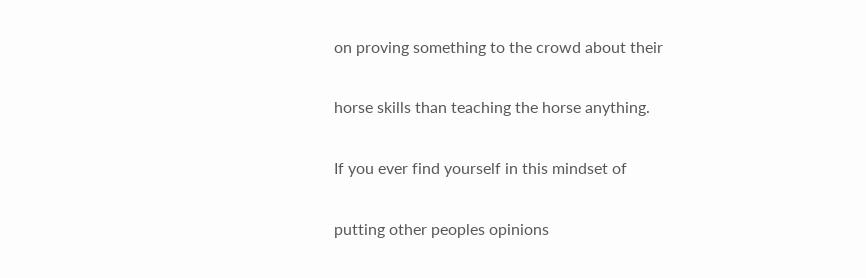on proving something to the crowd about their

horse skills than teaching the horse anything.

If you ever find yourself in this mindset of

putting other peoples opinions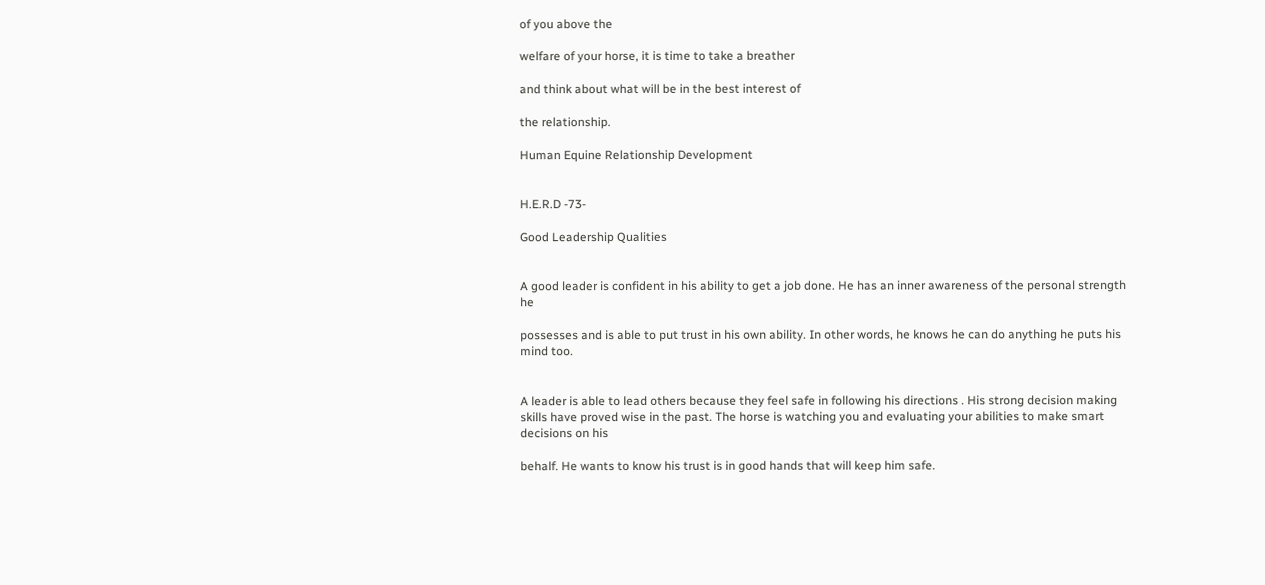of you above the

welfare of your horse, it is time to take a breather

and think about what will be in the best interest of

the relationship.

Human Equine Relationship Development


H.E.R.D -73-

Good Leadership Qualities


A good leader is confident in his ability to get a job done. He has an inner awareness of the personal strength he

possesses and is able to put trust in his own ability. In other words, he knows he can do anything he puts his mind too.


A leader is able to lead others because they feel safe in following his directions . His strong decision making skills have proved wise in the past. The horse is watching you and evaluating your abilities to make smart decisions on his

behalf. He wants to know his trust is in good hands that will keep him safe.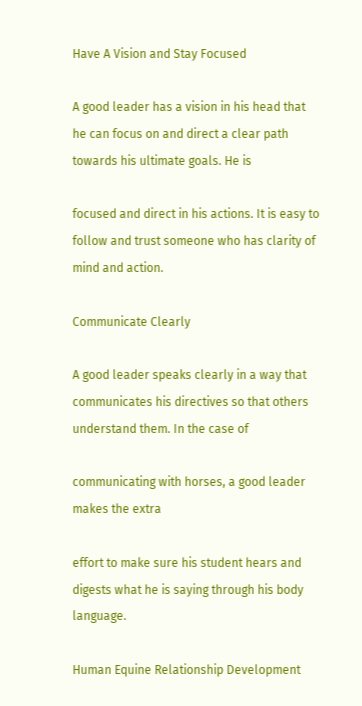Have A Vision and Stay Focused

A good leader has a vision in his head that he can focus on and direct a clear path towards his ultimate goals. He is

focused and direct in his actions. It is easy to follow and trust someone who has clarity of mind and action.

Communicate Clearly

A good leader speaks clearly in a way that communicates his directives so that others understand them. In the case of

communicating with horses, a good leader makes the extra

effort to make sure his student hears and digests what he is saying through his body language.

Human Equine Relationship Development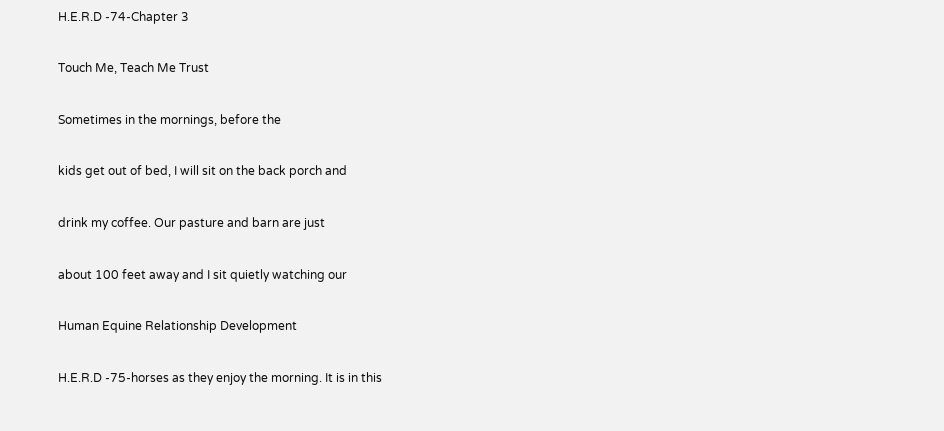H.E.R.D -74-Chapter 3

Touch Me, Teach Me Trust

Sometimes in the mornings, before the

kids get out of bed, I will sit on the back porch and

drink my coffee. Our pasture and barn are just

about 100 feet away and I sit quietly watching our

Human Equine Relationship Development

H.E.R.D -75-horses as they enjoy the morning. It is in this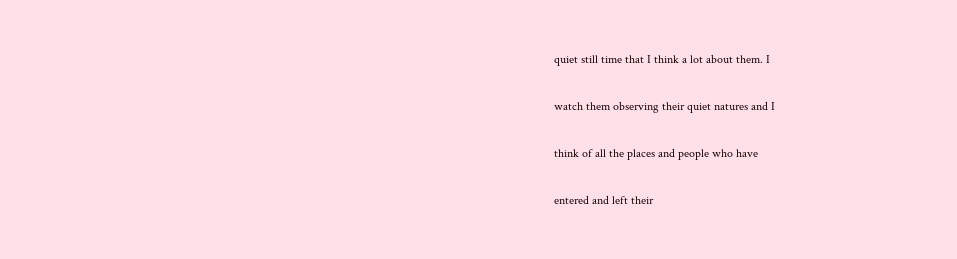quiet still time that I think a lot about them. I

watch them observing their quiet natures and I

think of all the places and people who have

entered and left their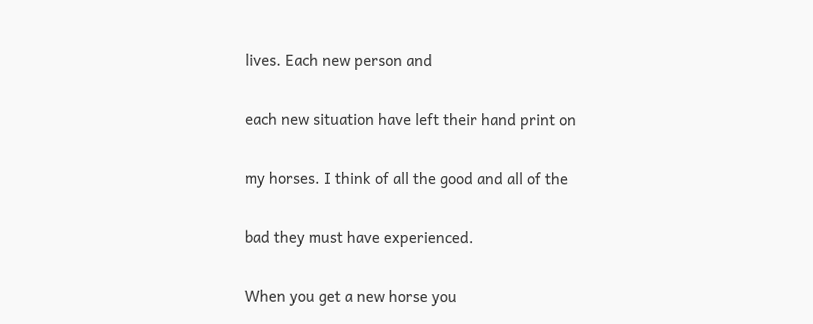lives. Each new person and

each new situation have left their hand print on

my horses. I think of all the good and all of the

bad they must have experienced.

When you get a new horse you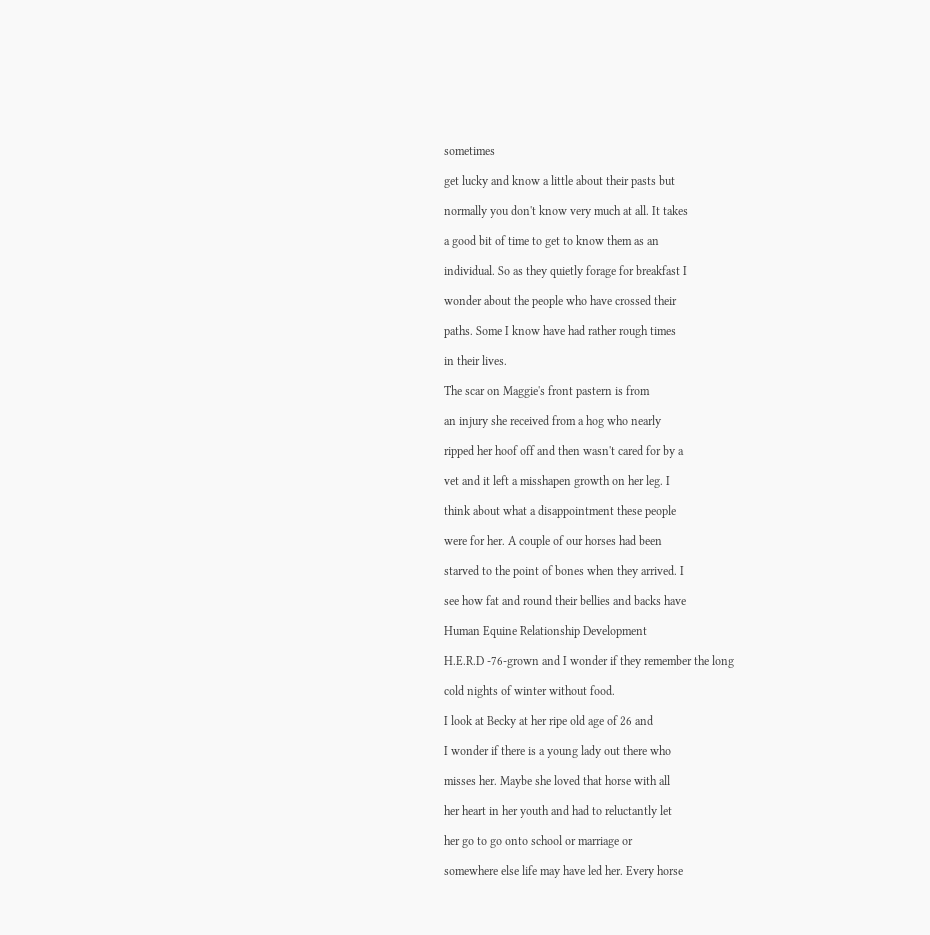sometimes

get lucky and know a little about their pasts but

normally you don't know very much at all. It takes

a good bit of time to get to know them as an

individual. So as they quietly forage for breakfast I

wonder about the people who have crossed their

paths. Some I know have had rather rough times

in their lives.

The scar on Maggie's front pastern is from

an injury she received from a hog who nearly

ripped her hoof off and then wasn't cared for by a

vet and it left a misshapen growth on her leg. I

think about what a disappointment these people

were for her. A couple of our horses had been

starved to the point of bones when they arrived. I

see how fat and round their bellies and backs have

Human Equine Relationship Development

H.E.R.D -76-grown and I wonder if they remember the long

cold nights of winter without food.

I look at Becky at her ripe old age of 26 and

I wonder if there is a young lady out there who

misses her. Maybe she loved that horse with all

her heart in her youth and had to reluctantly let

her go to go onto school or marriage or

somewhere else life may have led her. Every horse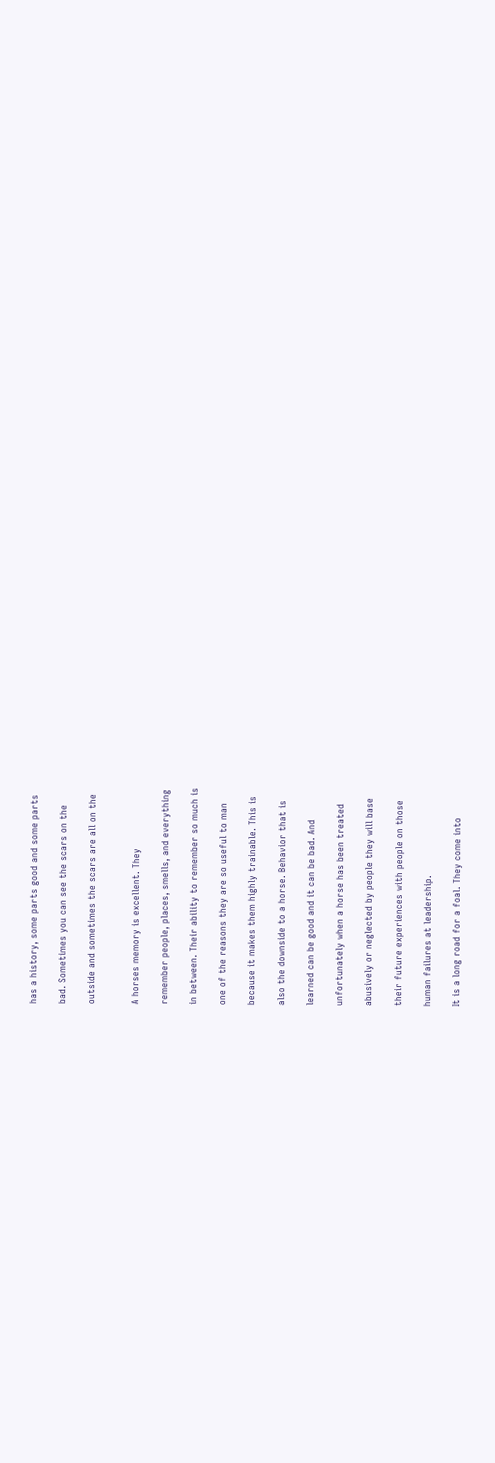has a history, some parts good and some parts

bad. Sometimes you can see the scars on the

outside and sometimes the scars are all on the


A horses memory is excellent. They

remember people, places, smells, and everything

in between. Their ability to remember so much is

one of the reasons they are so useful to man

because it makes them highly trainable. This is

also the downside to a horse. Behavior that is

learned can be good and it can be bad. And

unfortunately when a horse has been treated

abusively or neglected by people they will base

their future experiences with people on those

human failures at leadership.

It is a long road for a foal. They come into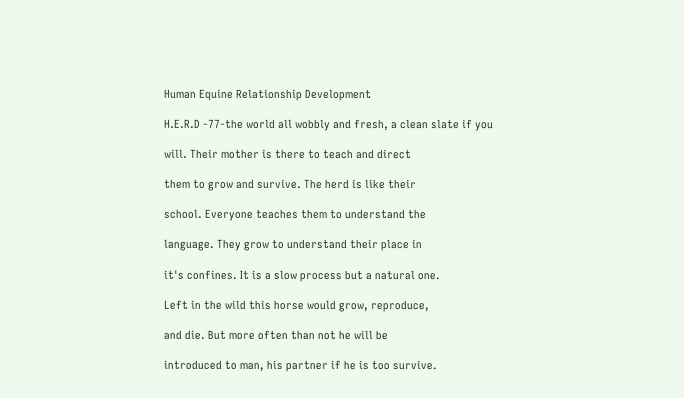Human Equine Relationship Development

H.E.R.D -77-the world all wobbly and fresh, a clean slate if you

will. Their mother is there to teach and direct

them to grow and survive. The herd is like their

school. Everyone teaches them to understand the

language. They grow to understand their place in

it's confines. It is a slow process but a natural one.

Left in the wild this horse would grow, reproduce,

and die. But more often than not he will be

introduced to man, his partner if he is too survive.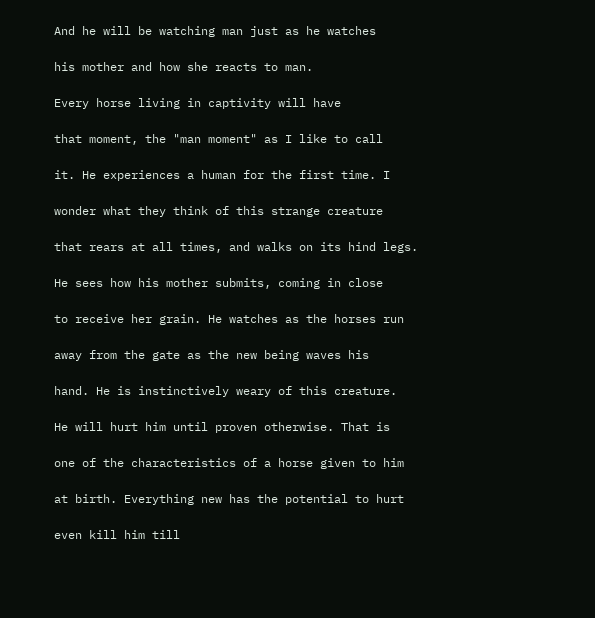And he will be watching man just as he watches

his mother and how she reacts to man.

Every horse living in captivity will have

that moment, the "man moment" as I like to call

it. He experiences a human for the first time. I

wonder what they think of this strange creature

that rears at all times, and walks on its hind legs.

He sees how his mother submits, coming in close

to receive her grain. He watches as the horses run

away from the gate as the new being waves his

hand. He is instinctively weary of this creature.

He will hurt him until proven otherwise. That is

one of the characteristics of a horse given to him

at birth. Everything new has the potential to hurt

even kill him till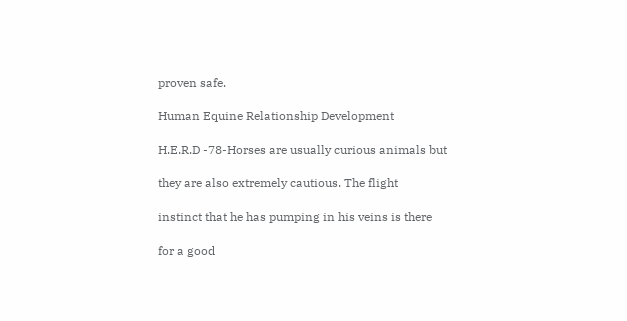proven safe.

Human Equine Relationship Development

H.E.R.D -78-Horses are usually curious animals but

they are also extremely cautious. The flight

instinct that he has pumping in his veins is there

for a good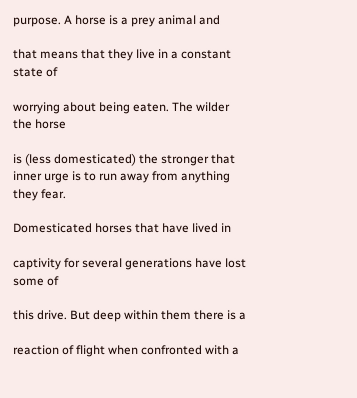purpose. A horse is a prey animal and

that means that they live in a constant state of

worrying about being eaten. The wilder the horse

is (less domesticated) the stronger that inner urge is to run away from anything they fear.

Domesticated horses that have lived in

captivity for several generations have lost some of

this drive. But deep within them there is a

reaction of flight when confronted with a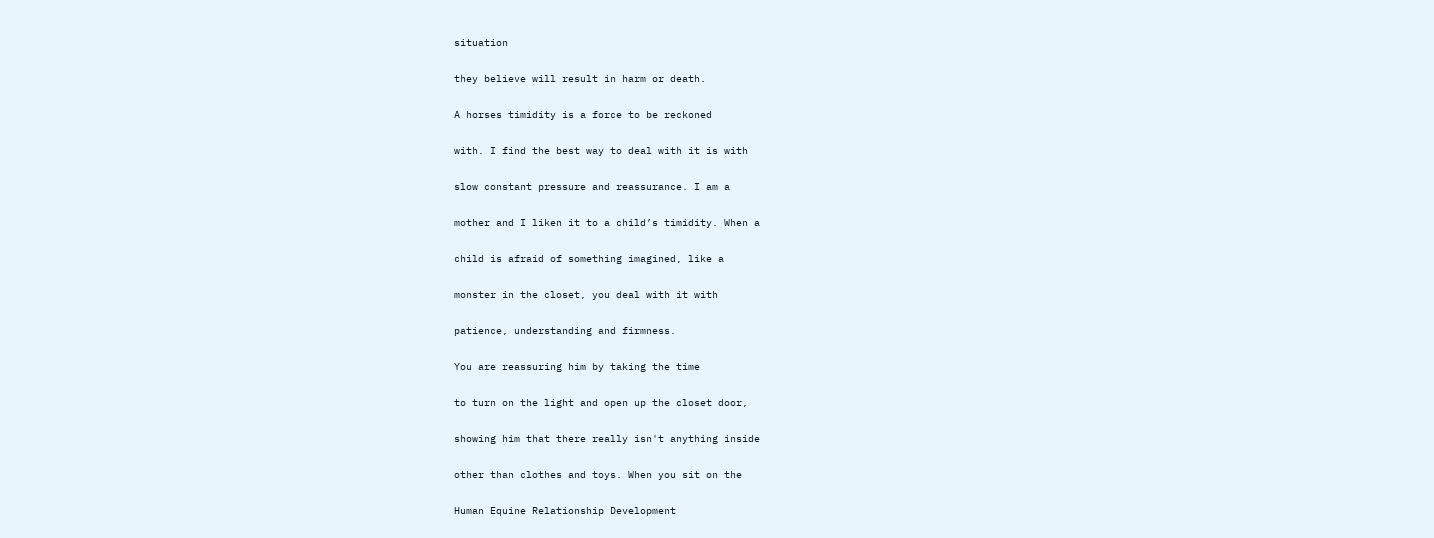situation

they believe will result in harm or death.

A horses timidity is a force to be reckoned

with. I find the best way to deal with it is with

slow constant pressure and reassurance. I am a

mother and I liken it to a child’s timidity. When a

child is afraid of something imagined, like a

monster in the closet, you deal with it with

patience, understanding and firmness.

You are reassuring him by taking the time

to turn on the light and open up the closet door,

showing him that there really isn't anything inside

other than clothes and toys. When you sit on the

Human Equine Relationship Development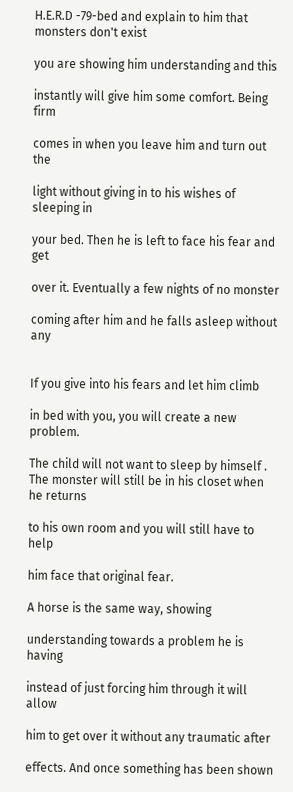H.E.R.D -79-bed and explain to him that monsters don't exist

you are showing him understanding and this

instantly will give him some comfort. Being firm

comes in when you leave him and turn out the

light without giving in to his wishes of sleeping in

your bed. Then he is left to face his fear and get

over it. Eventually a few nights of no monster

coming after him and he falls asleep without any


If you give into his fears and let him climb

in bed with you, you will create a new problem.

The child will not want to sleep by himself . The monster will still be in his closet when he returns

to his own room and you will still have to help

him face that original fear.

A horse is the same way, showing

understanding towards a problem he is having

instead of just forcing him through it will allow

him to get over it without any traumatic after

effects. And once something has been shown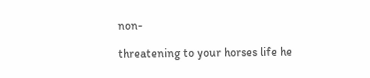non-

threatening to your horses life he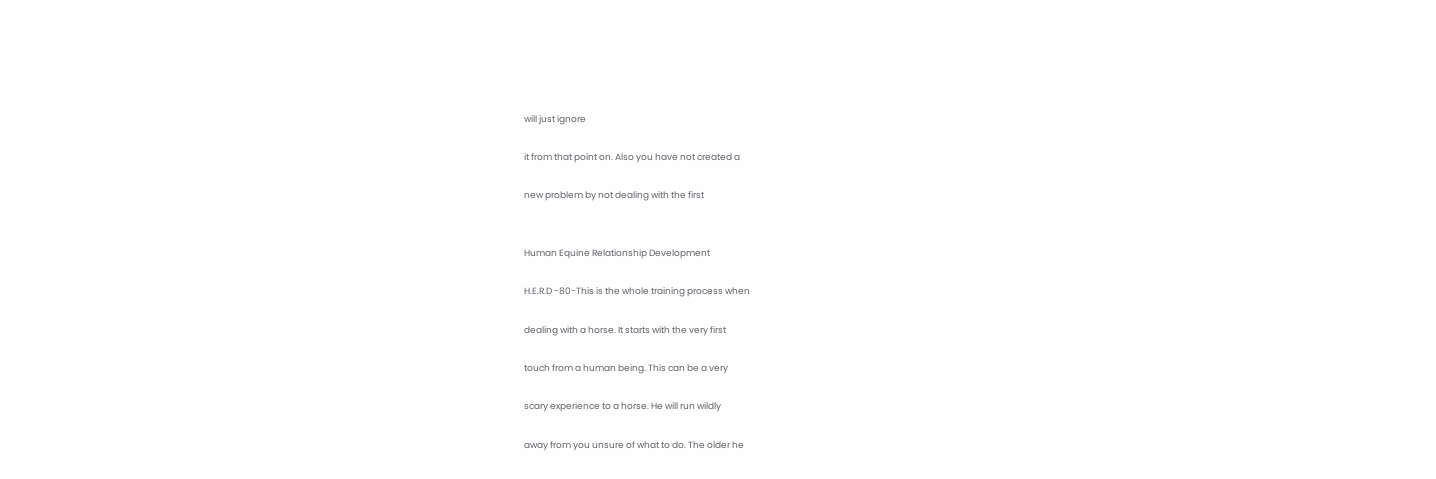will just ignore

it from that point on. Also you have not created a

new problem by not dealing with the first


Human Equine Relationship Development

H.E.R.D -80-This is the whole training process when

dealing with a horse. It starts with the very first

touch from a human being. This can be a very

scary experience to a horse. He will run wildly

away from you unsure of what to do. The older he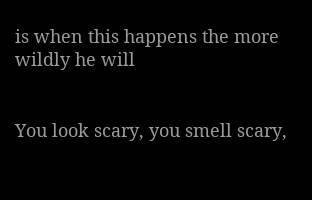is when this happens the more wildly he will


You look scary, you smell scary,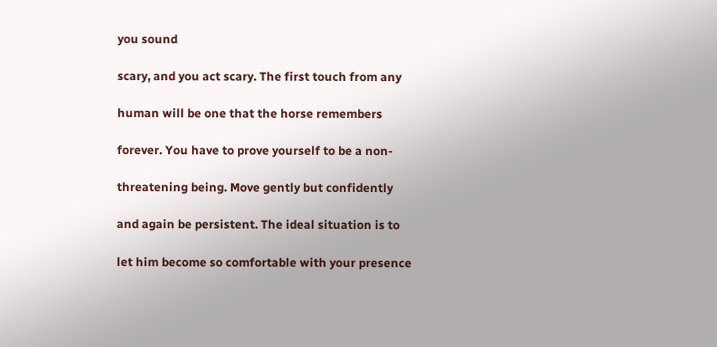you sound

scary, and you act scary. The first touch from any

human will be one that the horse remembers

forever. You have to prove yourself to be a non-

threatening being. Move gently but confidently

and again be persistent. The ideal situation is to

let him become so comfortable with your presence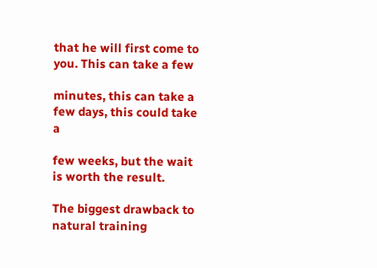that he will first come to you. This can take a few

minutes, this can take a few days, this could take a

few weeks, but the wait is worth the result.

The biggest drawback to natural training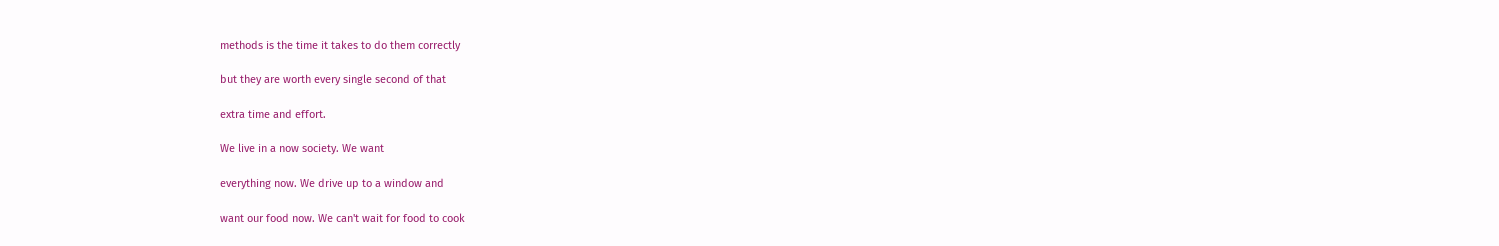methods is the time it takes to do them correctly

but they are worth every single second of that

extra time and effort.

We live in a now society. We want

everything now. We drive up to a window and

want our food now. We can't wait for food to cook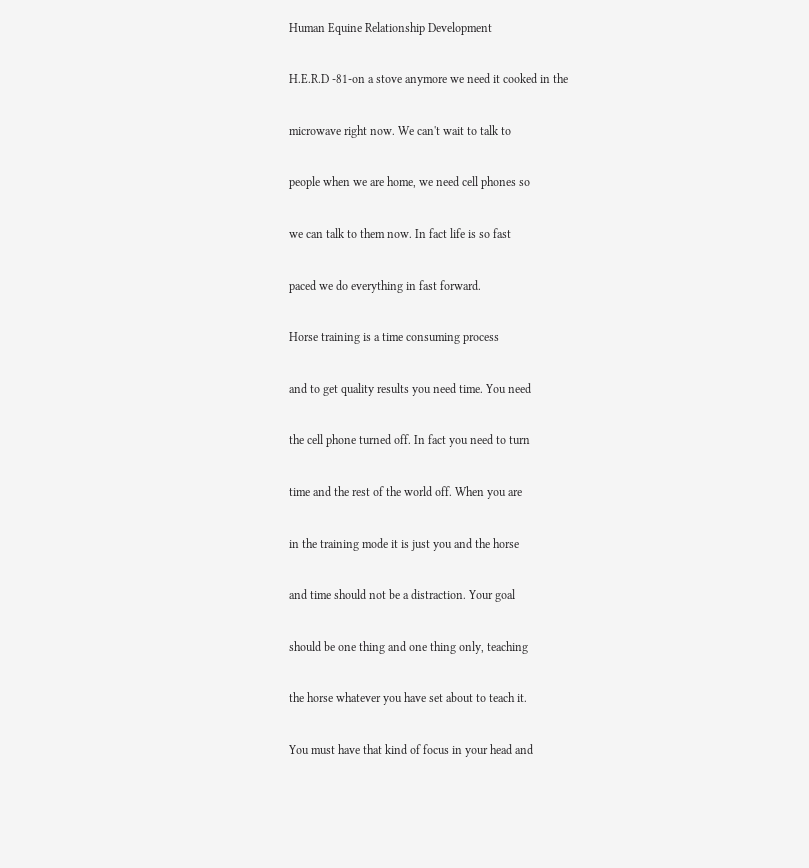Human Equine Relationship Development

H.E.R.D -81-on a stove anymore we need it cooked in the

microwave right now. We can't wait to talk to

people when we are home, we need cell phones so

we can talk to them now. In fact life is so fast

paced we do everything in fast forward.

Horse training is a time consuming process

and to get quality results you need time. You need

the cell phone turned off. In fact you need to turn

time and the rest of the world off. When you are

in the training mode it is just you and the horse

and time should not be a distraction. Your goal

should be one thing and one thing only, teaching

the horse whatever you have set about to teach it.

You must have that kind of focus in your head and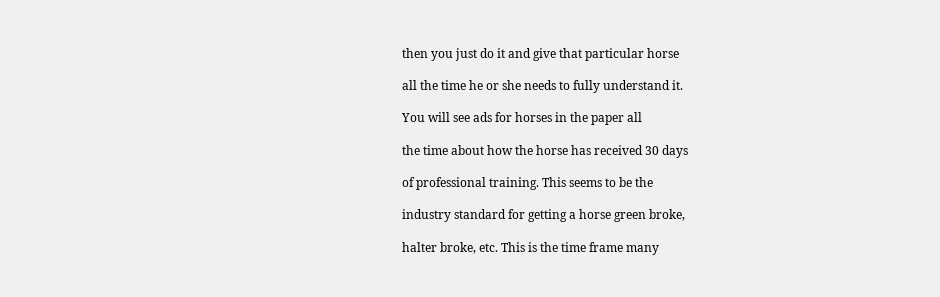then you just do it and give that particular horse

all the time he or she needs to fully understand it.

You will see ads for horses in the paper all

the time about how the horse has received 30 days

of professional training. This seems to be the

industry standard for getting a horse green broke,

halter broke, etc. This is the time frame many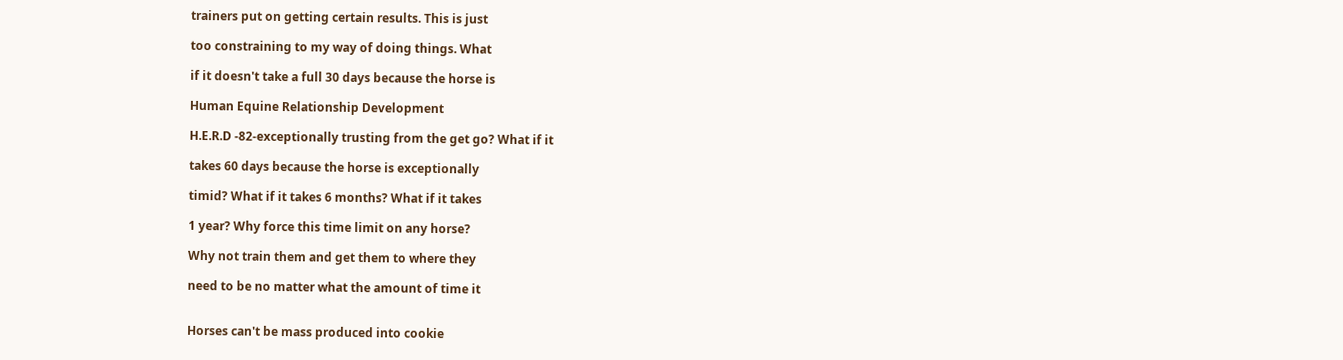trainers put on getting certain results. This is just

too constraining to my way of doing things. What

if it doesn't take a full 30 days because the horse is

Human Equine Relationship Development

H.E.R.D -82-exceptionally trusting from the get go? What if it

takes 60 days because the horse is exceptionally

timid? What if it takes 6 months? What if it takes

1 year? Why force this time limit on any horse?

Why not train them and get them to where they

need to be no matter what the amount of time it


Horses can't be mass produced into cookie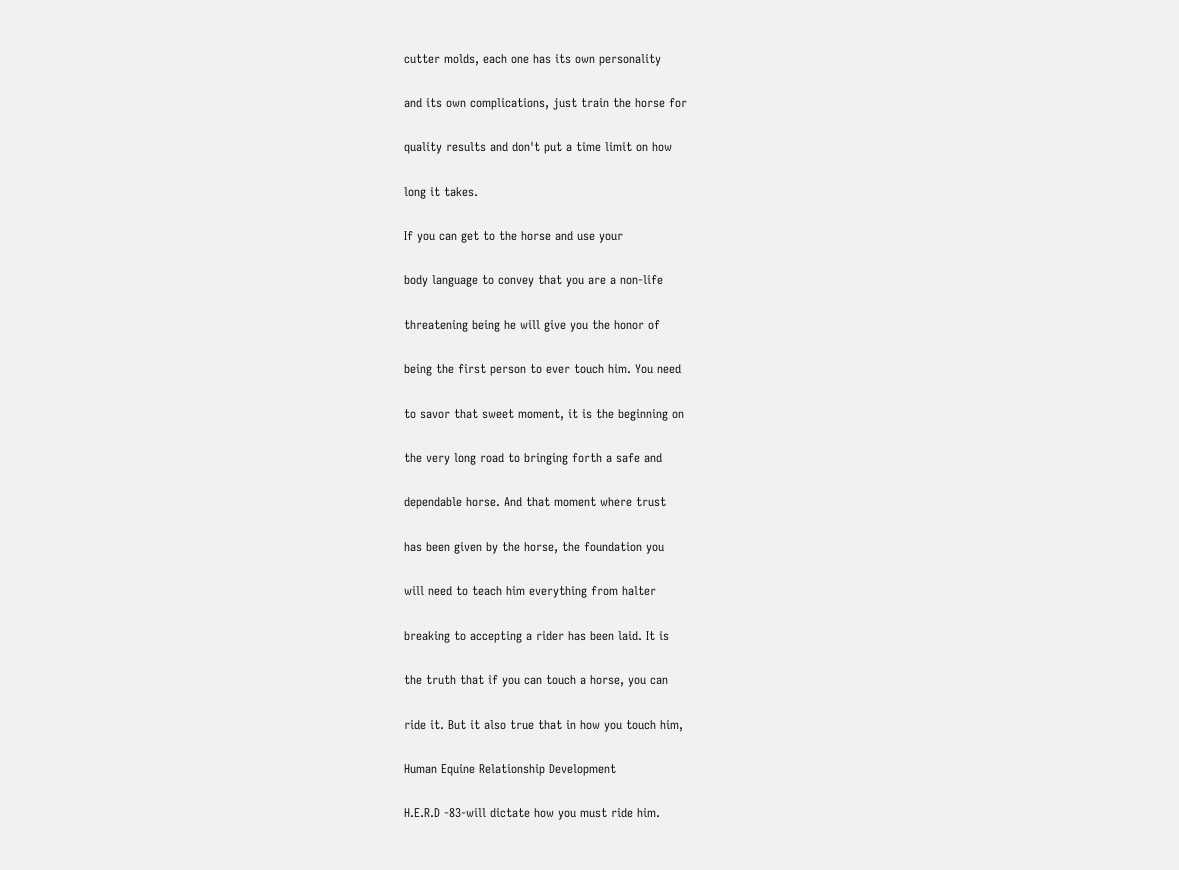cutter molds, each one has its own personality

and its own complications, just train the horse for

quality results and don't put a time limit on how

long it takes.

If you can get to the horse and use your

body language to convey that you are a non-life

threatening being he will give you the honor of

being the first person to ever touch him. You need

to savor that sweet moment, it is the beginning on

the very long road to bringing forth a safe and

dependable horse. And that moment where trust

has been given by the horse, the foundation you

will need to teach him everything from halter

breaking to accepting a rider has been laid. It is

the truth that if you can touch a horse, you can

ride it. But it also true that in how you touch him,

Human Equine Relationship Development

H.E.R.D -83-will dictate how you must ride him.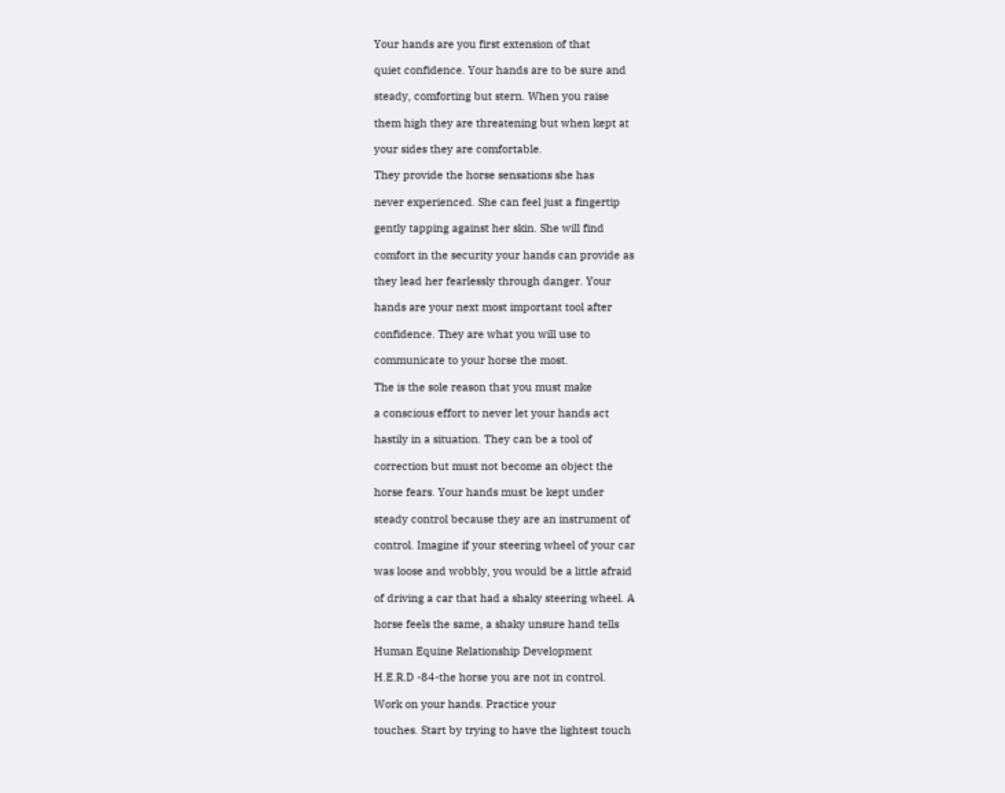Your hands are you first extension of that

quiet confidence. Your hands are to be sure and

steady, comforting but stern. When you raise

them high they are threatening but when kept at

your sides they are comfortable.

They provide the horse sensations she has

never experienced. She can feel just a fingertip

gently tapping against her skin. She will find

comfort in the security your hands can provide as

they lead her fearlessly through danger. Your

hands are your next most important tool after

confidence. They are what you will use to

communicate to your horse the most.

The is the sole reason that you must make

a conscious effort to never let your hands act

hastily in a situation. They can be a tool of

correction but must not become an object the

horse fears. Your hands must be kept under

steady control because they are an instrument of

control. Imagine if your steering wheel of your car

was loose and wobbly, you would be a little afraid

of driving a car that had a shaky steering wheel. A

horse feels the same, a shaky unsure hand tells

Human Equine Relationship Development

H.E.R.D -84-the horse you are not in control.

Work on your hands. Practice your

touches. Start by trying to have the lightest touch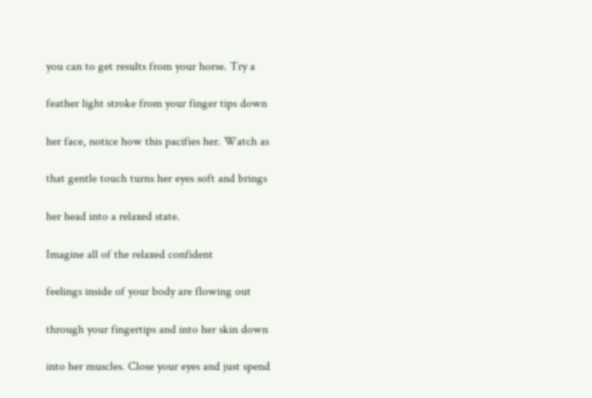you can to get results from your horse. Try a

feather light stroke from your finger tips down

her face, notice how this pacifies her. Watch as

that gentle touch turns her eyes soft and brings

her head into a relaxed state.

Imagine all of the relaxed confident

feelings inside of your body are flowing out

through your fingertips and into her skin down

into her muscles. Close your eyes and just spend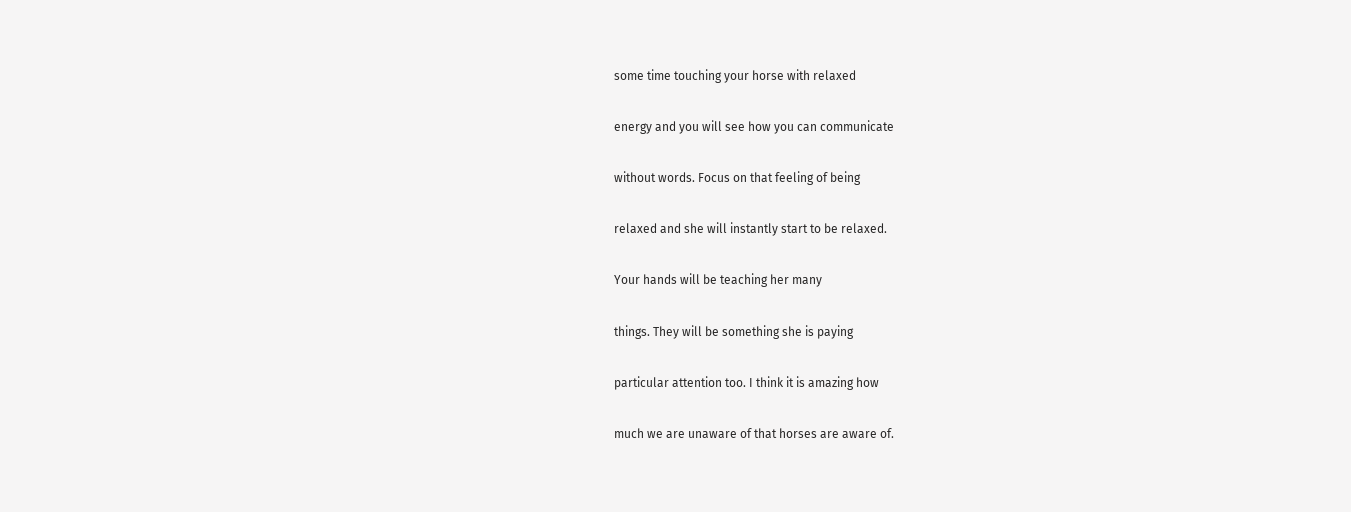some time touching your horse with relaxed

energy and you will see how you can communicate

without words. Focus on that feeling of being

relaxed and she will instantly start to be relaxed.

Your hands will be teaching her many

things. They will be something she is paying

particular attention too. I think it is amazing how

much we are unaware of that horses are aware of.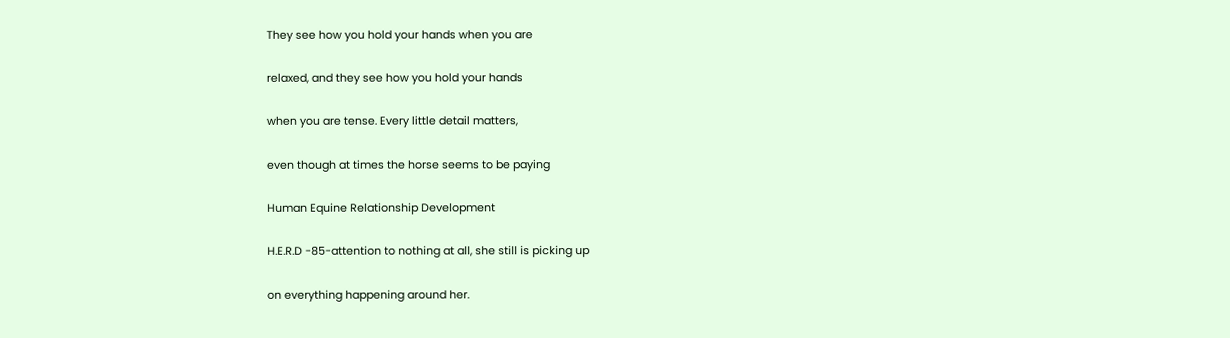They see how you hold your hands when you are

relaxed, and they see how you hold your hands

when you are tense. Every little detail matters,

even though at times the horse seems to be paying

Human Equine Relationship Development

H.E.R.D -85-attention to nothing at all, she still is picking up

on everything happening around her.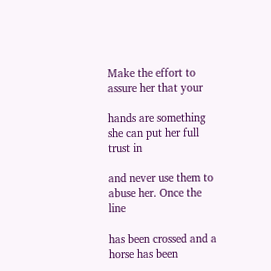Make the effort to assure her that your

hands are something she can put her full trust in

and never use them to abuse her. Once the line

has been crossed and a horse has been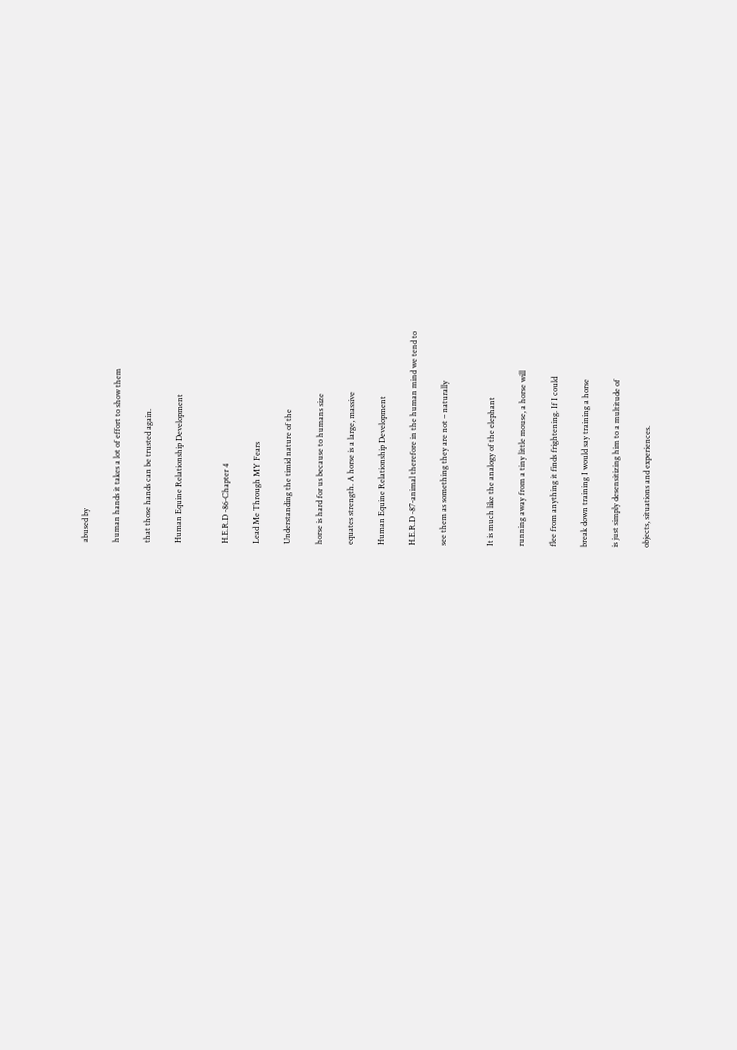abused by

human hands it takes a lot of effort to show them

that those hands can be trusted again.

Human Equine Relationship Development


H.E.R.D -86-Chapter 4

Lead Me Through MY Fears

Understanding the timid nature of the

horse is hard for us because to humans size

equates strength. A horse is a large, massive

Human Equine Relationship Development

H.E.R.D -87-animal therefore in the human mind we tend to

see them as something they are not – naturally


It is much like the analogy of the elephant

running away from a tiny little mouse, a horse will

flee from anything it finds frightening. If I could

break down training I would say training a horse

is just simply desensitizing him to a multitude of

objects, situations and experiences.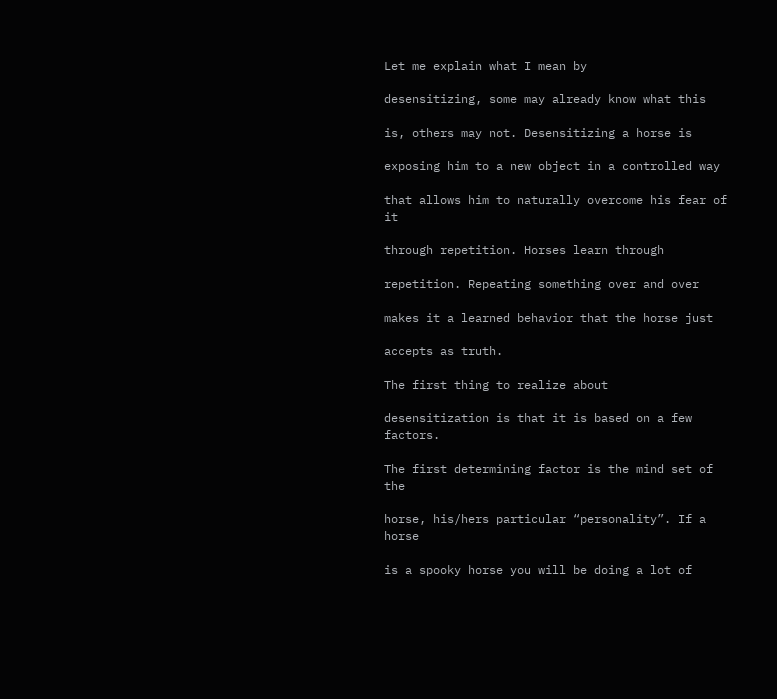Let me explain what I mean by

desensitizing, some may already know what this

is, others may not. Desensitizing a horse is

exposing him to a new object in a controlled way

that allows him to naturally overcome his fear of it

through repetition. Horses learn through

repetition. Repeating something over and over

makes it a learned behavior that the horse just

accepts as truth.

The first thing to realize about

desensitization is that it is based on a few factors.

The first determining factor is the mind set of the

horse, his/hers particular “personality”. If a horse

is a spooky horse you will be doing a lot of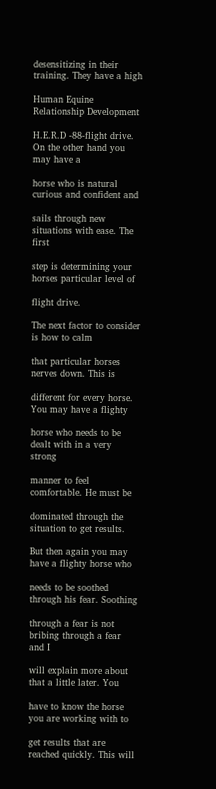desensitizing in their training. They have a high

Human Equine Relationship Development

H.E.R.D -88-flight drive. On the other hand you may have a

horse who is natural curious and confident and

sails through new situations with ease. The first

step is determining your horses particular level of

flight drive.

The next factor to consider is how to calm

that particular horses nerves down. This is

different for every horse. You may have a flighty

horse who needs to be dealt with in a very strong

manner to feel comfortable. He must be

dominated through the situation to get results.

But then again you may have a flighty horse who

needs to be soothed through his fear. Soothing

through a fear is not bribing through a fear and I

will explain more about that a little later. You

have to know the horse you are working with to

get results that are reached quickly. This will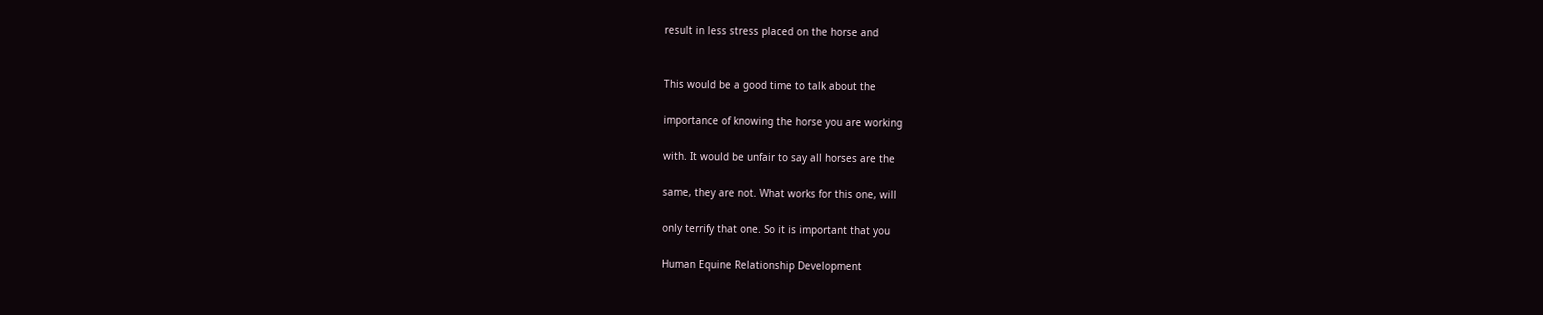result in less stress placed on the horse and


This would be a good time to talk about the

importance of knowing the horse you are working

with. It would be unfair to say all horses are the

same, they are not. What works for this one, will

only terrify that one. So it is important that you

Human Equine Relationship Development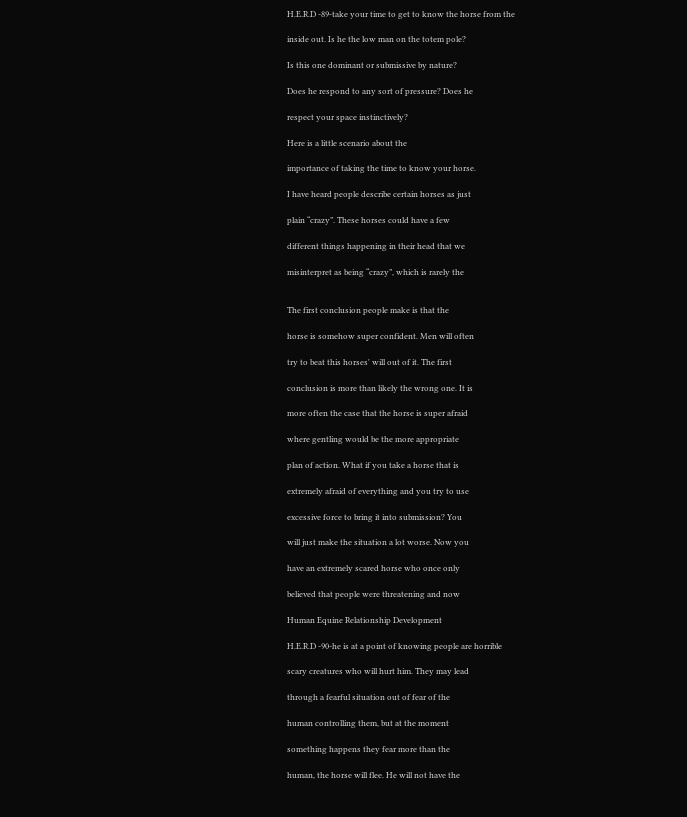H.E.R.D -89-take your time to get to know the horse from the

inside out. Is he the low man on the totem pole?

Is this one dominant or submissive by nature?

Does he respond to any sort of pressure? Does he

respect your space instinctively?

Here is a little scenario about the

importance of taking the time to know your horse.

I have heard people describe certain horses as just

plain “crazy”. These horses could have a few

different things happening in their head that we

misinterpret as being “crazy”, which is rarely the


The first conclusion people make is that the

horse is somehow super confident. Men will often

try to beat this horses' will out of it. The first

conclusion is more than likely the wrong one. It is

more often the case that the horse is super afraid

where gentling would be the more appropriate

plan of action. What if you take a horse that is

extremely afraid of everything and you try to use

excessive force to bring it into submission? You

will just make the situation a lot worse. Now you

have an extremely scared horse who once only

believed that people were threatening and now

Human Equine Relationship Development

H.E.R.D -90-he is at a point of knowing people are horrible

scary creatures who will hurt him. They may lead

through a fearful situation out of fear of the

human controlling them, but at the moment

something happens they fear more than the

human, the horse will flee. He will not have the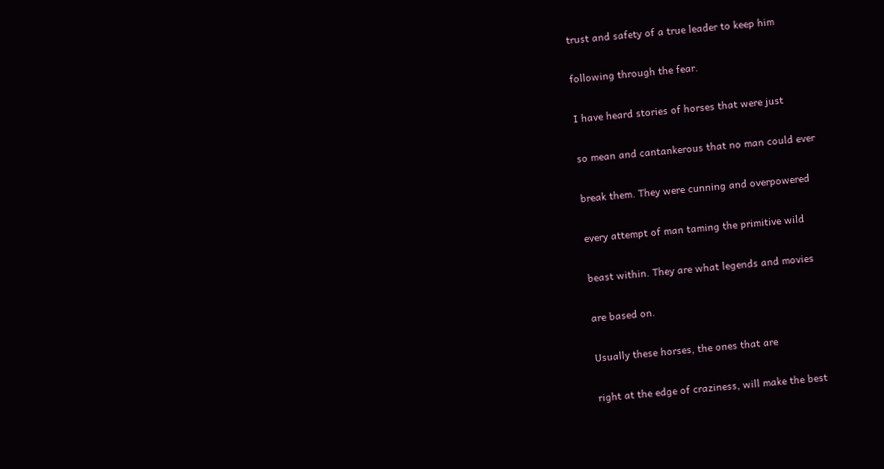trust and safety of a true leader to keep him

following through the fear.

I have heard stories of horses that were just

so mean and cantankerous that no man could ever

break them. They were cunning and overpowered

every attempt of man taming the primitive wild

beast within. They are what legends and movies

are based on.

Usually these horses, the ones that are

right at the edge of craziness, will make the best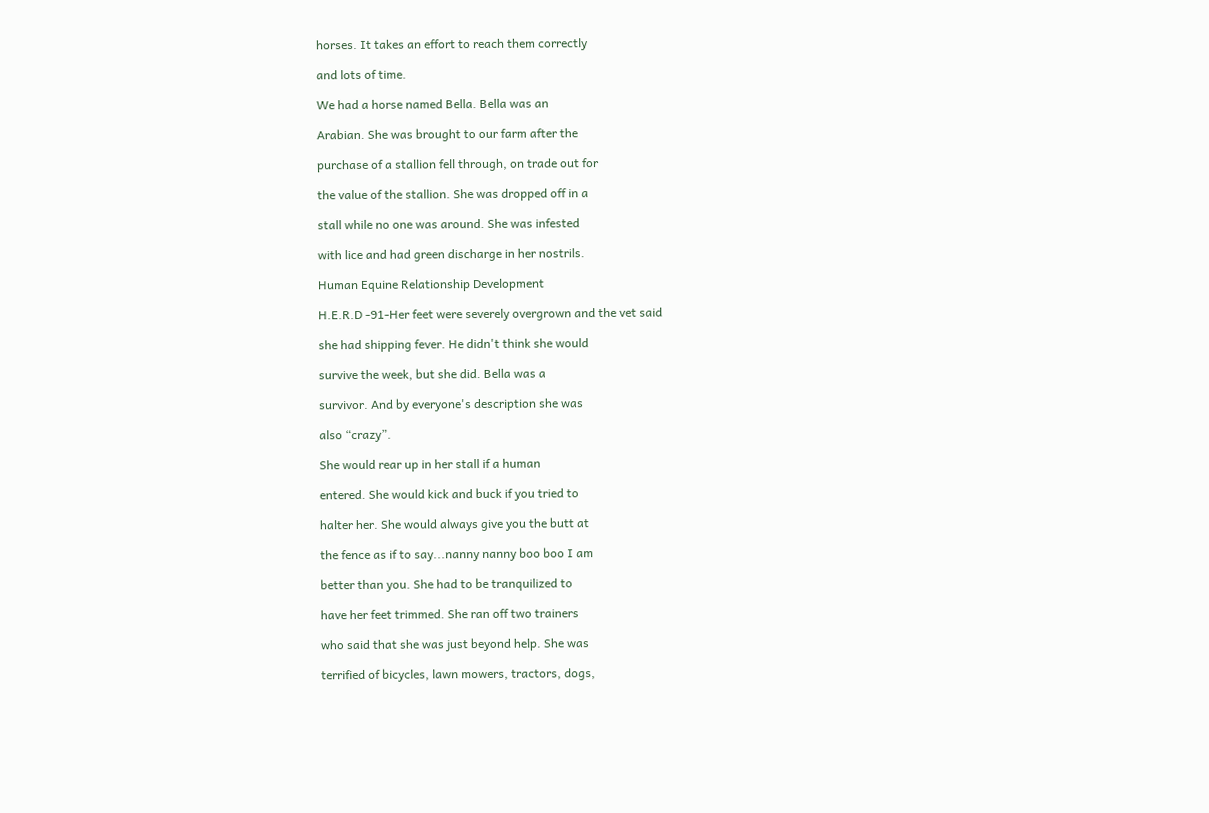horses. It takes an effort to reach them correctly

and lots of time.

We had a horse named Bella. Bella was an

Arabian. She was brought to our farm after the

purchase of a stallion fell through, on trade out for

the value of the stallion. She was dropped off in a

stall while no one was around. She was infested

with lice and had green discharge in her nostrils.

Human Equine Relationship Development

H.E.R.D -91-Her feet were severely overgrown and the vet said

she had shipping fever. He didn't think she would

survive the week, but she did. Bella was a

survivor. And by everyone's description she was

also “crazy”.

She would rear up in her stall if a human

entered. She would kick and buck if you tried to

halter her. She would always give you the butt at

the fence as if to say...nanny nanny boo boo I am

better than you. She had to be tranquilized to

have her feet trimmed. She ran off two trainers

who said that she was just beyond help. She was

terrified of bicycles, lawn mowers, tractors, dogs,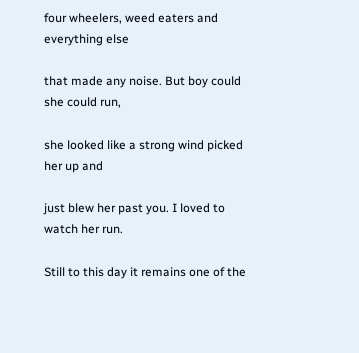four wheelers, weed eaters and everything else

that made any noise. But boy could she could run,

she looked like a strong wind picked her up and

just blew her past you. I loved to watch her run.

Still to this day it remains one of the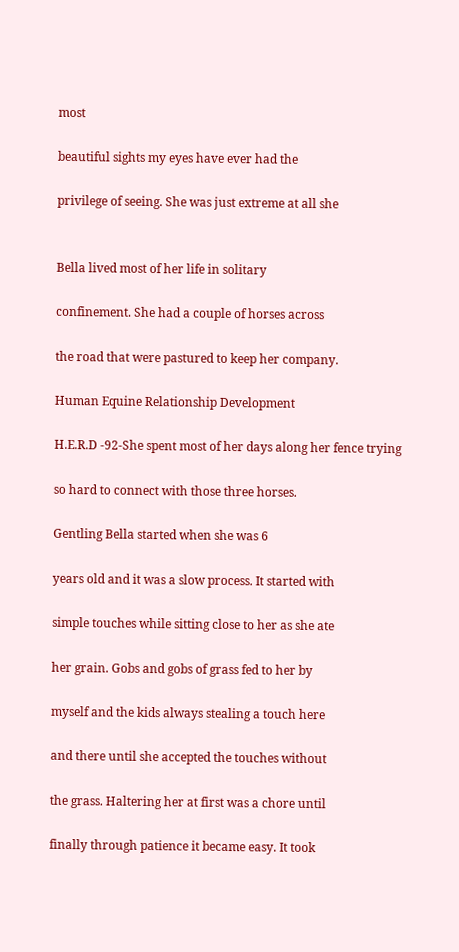most

beautiful sights my eyes have ever had the

privilege of seeing. She was just extreme at all she


Bella lived most of her life in solitary

confinement. She had a couple of horses across

the road that were pastured to keep her company.

Human Equine Relationship Development

H.E.R.D -92-She spent most of her days along her fence trying

so hard to connect with those three horses.

Gentling Bella started when she was 6

years old and it was a slow process. It started with

simple touches while sitting close to her as she ate

her grain. Gobs and gobs of grass fed to her by

myself and the kids always stealing a touch here

and there until she accepted the touches without

the grass. Haltering her at first was a chore until

finally through patience it became easy. It took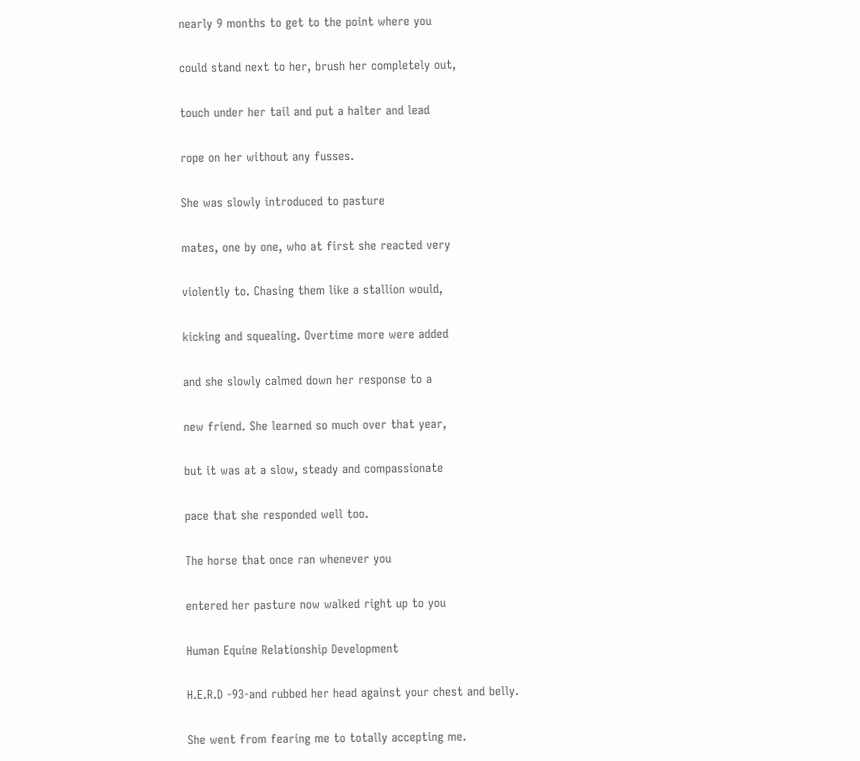nearly 9 months to get to the point where you

could stand next to her, brush her completely out,

touch under her tail and put a halter and lead

rope on her without any fusses.

She was slowly introduced to pasture

mates, one by one, who at first she reacted very

violently to. Chasing them like a stallion would,

kicking and squealing. Overtime more were added

and she slowly calmed down her response to a

new friend. She learned so much over that year,

but it was at a slow, steady and compassionate

pace that she responded well too.

The horse that once ran whenever you

entered her pasture now walked right up to you

Human Equine Relationship Development

H.E.R.D -93-and rubbed her head against your chest and belly.

She went from fearing me to totally accepting me.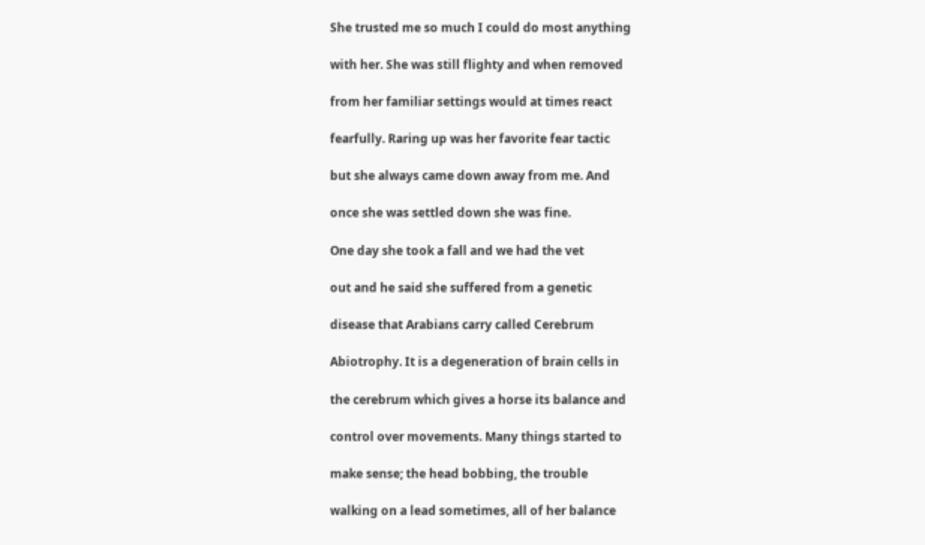She trusted me so much I could do most anything

with her. She was still flighty and when removed

from her familiar settings would at times react

fearfully. Raring up was her favorite fear tactic

but she always came down away from me. And

once she was settled down she was fine.

One day she took a fall and we had the vet

out and he said she suffered from a genetic

disease that Arabians carry called Cerebrum

Abiotrophy. It is a degeneration of brain cells in

the cerebrum which gives a horse its balance and

control over movements. Many things started to

make sense; the head bobbing, the trouble

walking on a lead sometimes, all of her balance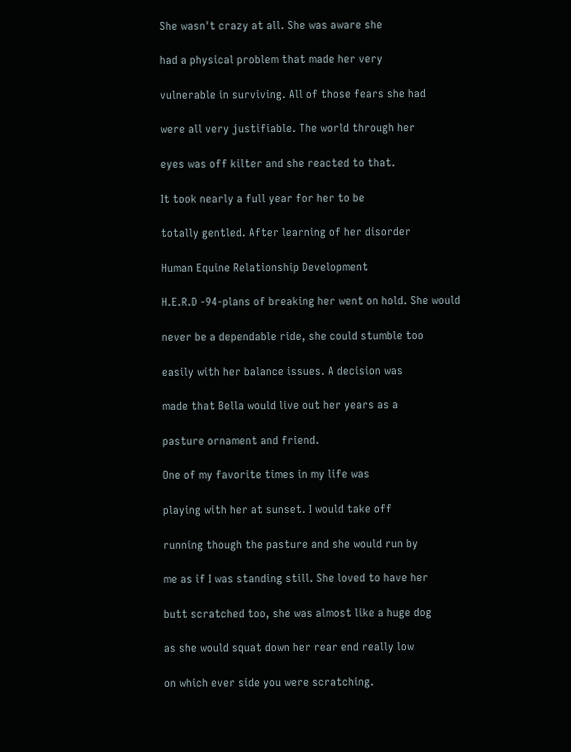She wasn't crazy at all. She was aware she

had a physical problem that made her very

vulnerable in surviving. All of those fears she had

were all very justifiable. The world through her

eyes was off kilter and she reacted to that.

It took nearly a full year for her to be

totally gentled. After learning of her disorder

Human Equine Relationship Development

H.E.R.D -94-plans of breaking her went on hold. She would

never be a dependable ride, she could stumble too

easily with her balance issues. A decision was

made that Bella would live out her years as a

pasture ornament and friend.

One of my favorite times in my life was

playing with her at sunset. I would take off

running though the pasture and she would run by

me as if I was standing still. She loved to have her

butt scratched too, she was almost like a huge dog

as she would squat down her rear end really low

on which ever side you were scratching.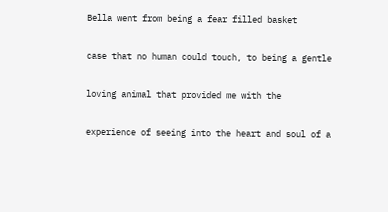Bella went from being a fear filled basket

case that no human could touch, to being a gentle

loving animal that provided me with the

experience of seeing into the heart and soul of a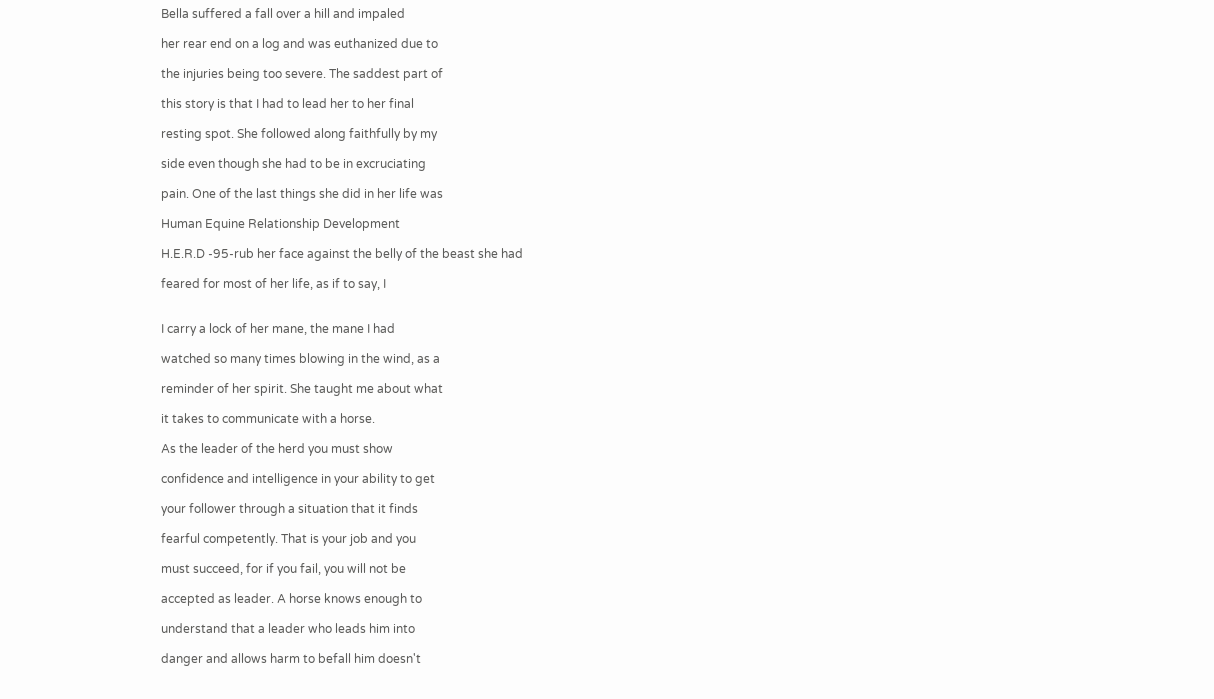Bella suffered a fall over a hill and impaled

her rear end on a log and was euthanized due to

the injuries being too severe. The saddest part of

this story is that I had to lead her to her final

resting spot. She followed along faithfully by my

side even though she had to be in excruciating

pain. One of the last things she did in her life was

Human Equine Relationship Development

H.E.R.D -95-rub her face against the belly of the beast she had

feared for most of her life, as if to say, I


I carry a lock of her mane, the mane I had

watched so many times blowing in the wind, as a

reminder of her spirit. She taught me about what

it takes to communicate with a horse.

As the leader of the herd you must show

confidence and intelligence in your ability to get

your follower through a situation that it finds

fearful competently. That is your job and you

must succeed, for if you fail, you will not be

accepted as leader. A horse knows enough to

understand that a leader who leads him into

danger and allows harm to befall him doesn't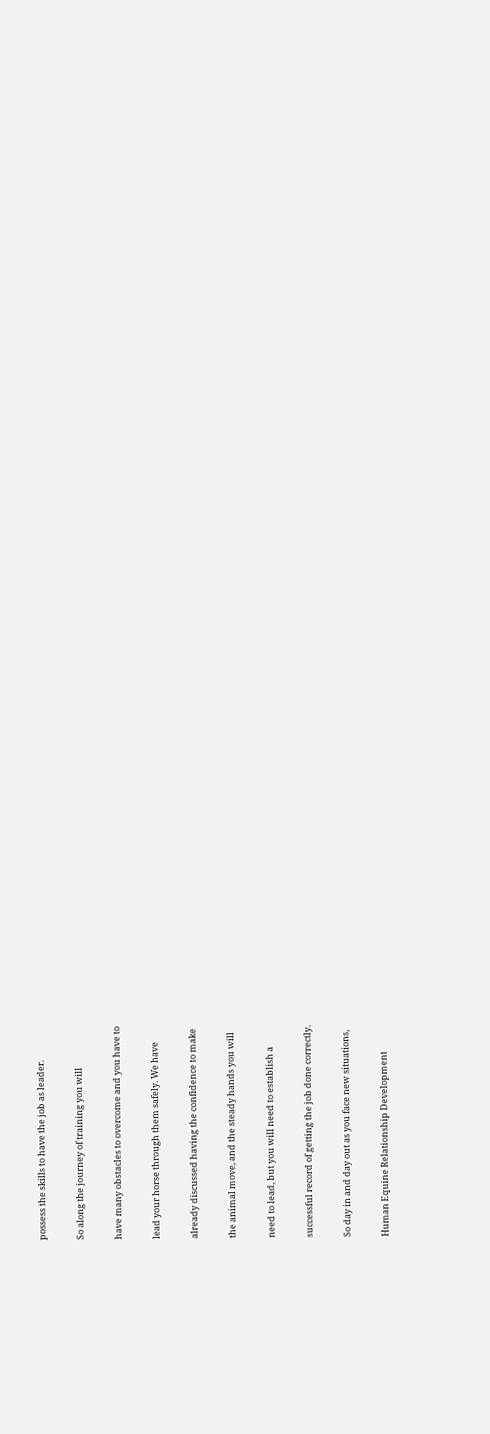possess the skills to have the job as leader.

So along the journey of training you will

have many obstacles to overcome and you have to

lead your horse through them safely. We have

already discussed having the confidence to make

the animal move, and the steady hands you will

need to lead, but you will need to establish a

successful record of getting the job done correctly.

So day in and day out as you face new situations,

Human Equine Relationship Development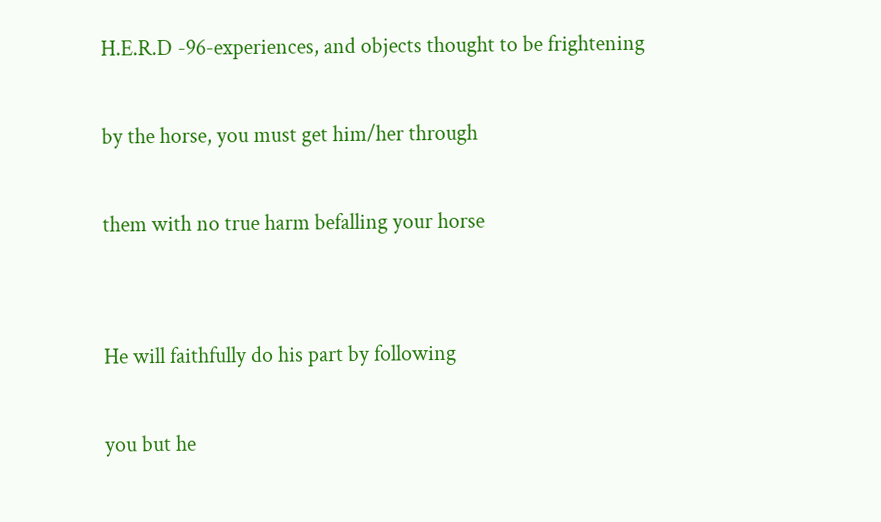H.E.R.D -96-experiences, and objects thought to be frightening

by the horse, you must get him/her through

them with no true harm befalling your horse


He will faithfully do his part by following

you but he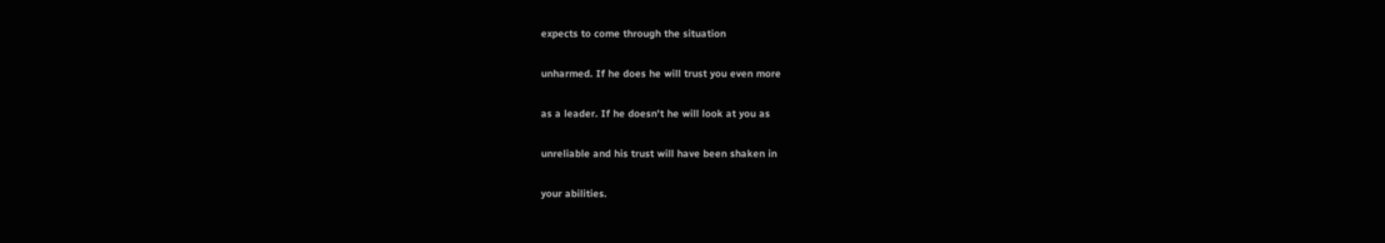expects to come through the situation

unharmed. If he does he will trust you even more

as a leader. If he doesn't he will look at you as

unreliable and his trust will have been shaken in

your abilities.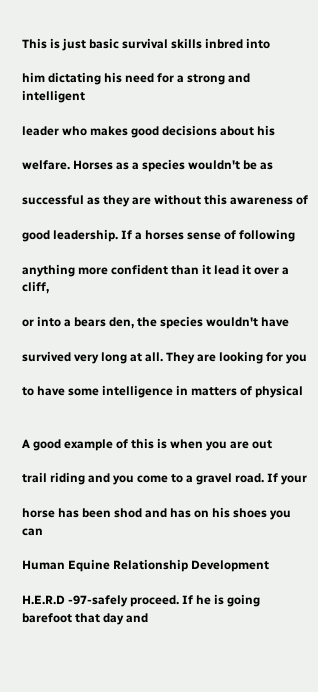This is just basic survival skills inbred into

him dictating his need for a strong and intelligent

leader who makes good decisions about his

welfare. Horses as a species wouldn't be as

successful as they are without this awareness of

good leadership. If a horses sense of following

anything more confident than it lead it over a cliff,

or into a bears den, the species wouldn't have

survived very long at all. They are looking for you

to have some intelligence in matters of physical


A good example of this is when you are out

trail riding and you come to a gravel road. If your

horse has been shod and has on his shoes you can

Human Equine Relationship Development

H.E.R.D -97-safely proceed. If he is going barefoot that day and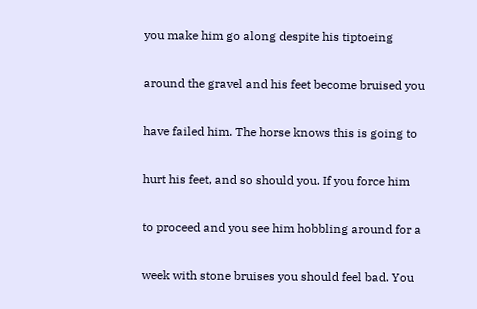you make him go along despite his tiptoeing

around the gravel and his feet become bruised you

have failed him. The horse knows this is going to

hurt his feet, and so should you. If you force him

to proceed and you see him hobbling around for a

week with stone bruises you should feel bad. You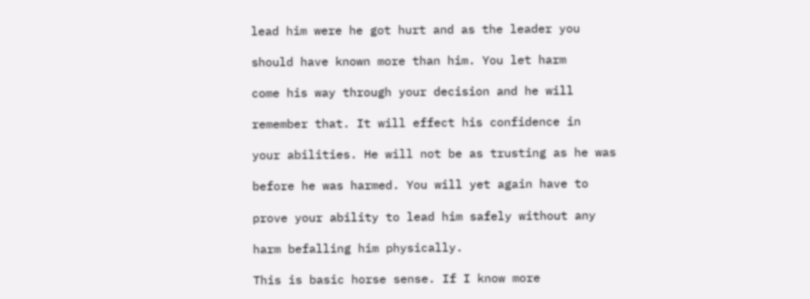lead him were he got hurt and as the leader you

should have known more than him. You let harm

come his way through your decision and he will

remember that. It will effect his confidence in

your abilities. He will not be as trusting as he was

before he was harmed. You will yet again have to

prove your ability to lead him safely without any

harm befalling him physically.

This is basic horse sense. If I know more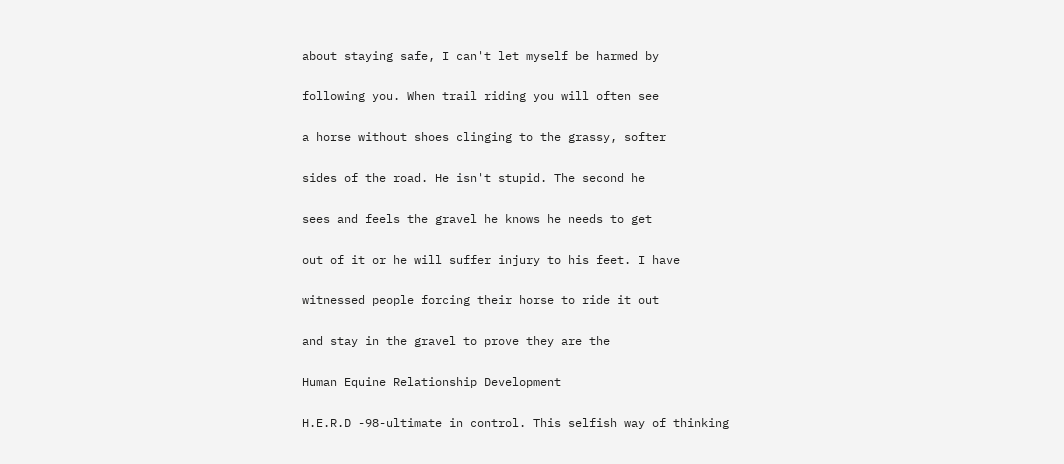about staying safe, I can't let myself be harmed by

following you. When trail riding you will often see

a horse without shoes clinging to the grassy, softer

sides of the road. He isn't stupid. The second he

sees and feels the gravel he knows he needs to get

out of it or he will suffer injury to his feet. I have

witnessed people forcing their horse to ride it out

and stay in the gravel to prove they are the

Human Equine Relationship Development

H.E.R.D -98-ultimate in control. This selfish way of thinking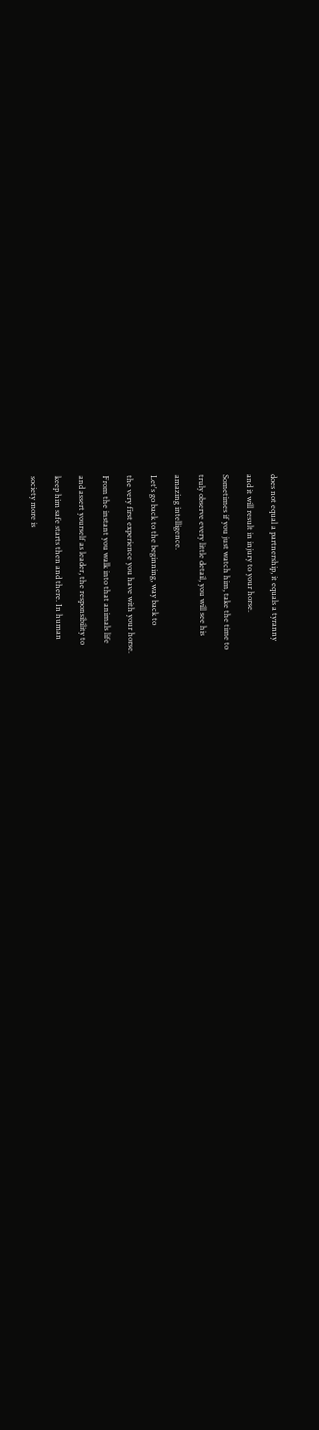does not equal a partnership, it equals a tyranny

and it will result in injury to your horse.

Sometimes if you just watch him, take the time to

truly observe every little detail, you will see his

amazing intelligence.

Let's go back to the beginning, way back to

the very first experience you have with your horse.

From the instant you walk into that animals life

and assert yourself as leader, the responsibility to

keep him safe starts then and there. In human

society more is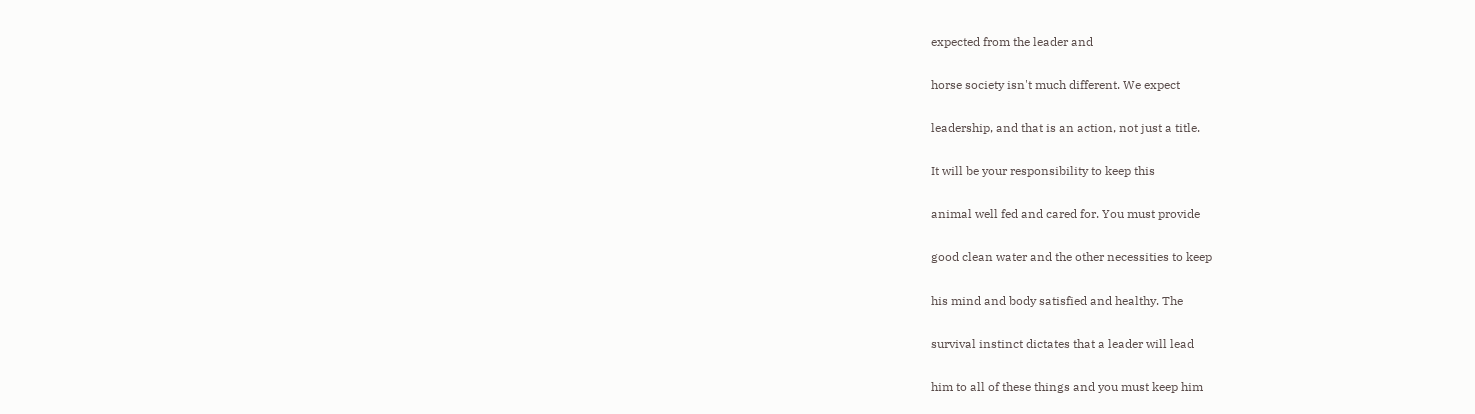expected from the leader and

horse society isn't much different. We expect

leadership, and that is an action, not just a title.

It will be your responsibility to keep this

animal well fed and cared for. You must provide

good clean water and the other necessities to keep

his mind and body satisfied and healthy. The

survival instinct dictates that a leader will lead

him to all of these things and you must keep him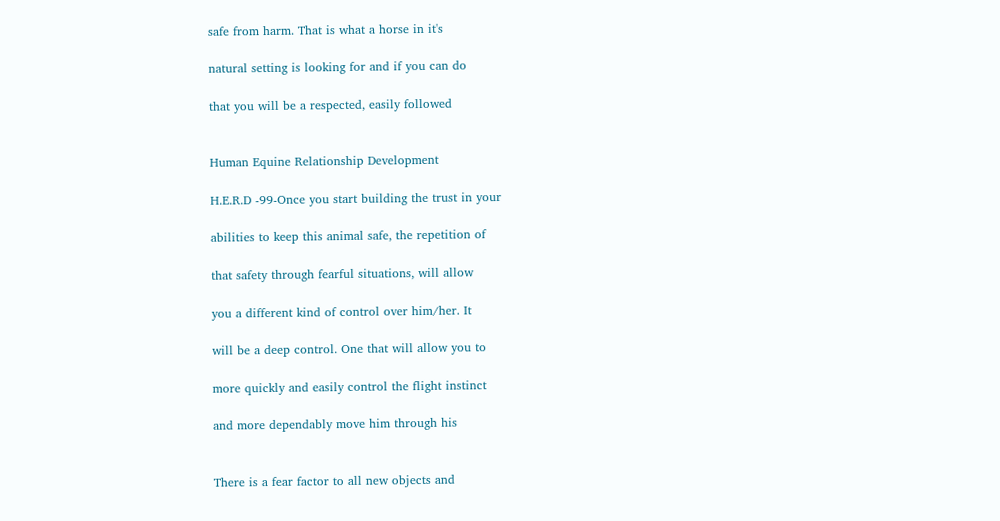safe from harm. That is what a horse in it's

natural setting is looking for and if you can do

that you will be a respected, easily followed


Human Equine Relationship Development

H.E.R.D -99-Once you start building the trust in your

abilities to keep this animal safe, the repetition of

that safety through fearful situations, will allow

you a different kind of control over him/her. It

will be a deep control. One that will allow you to

more quickly and easily control the flight instinct

and more dependably move him through his


There is a fear factor to all new objects and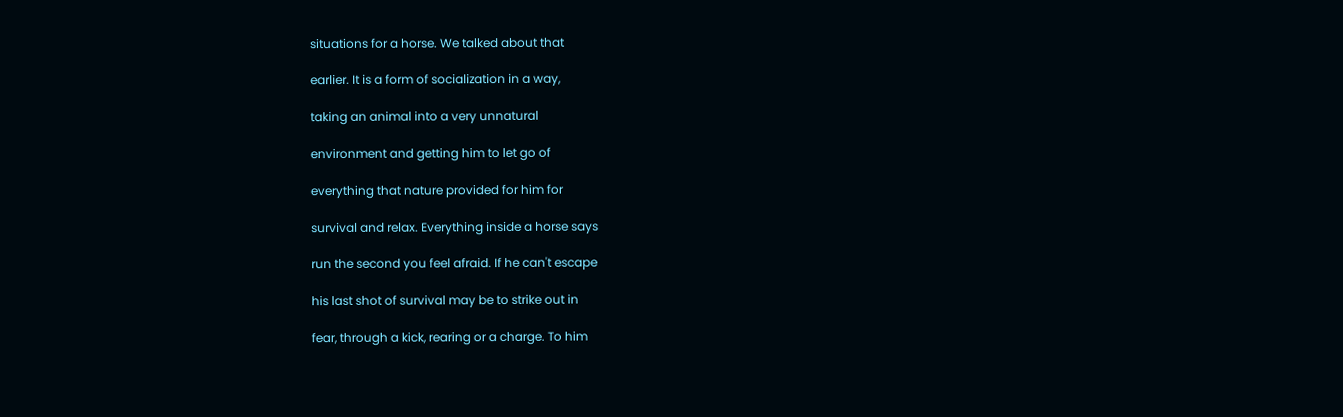situations for a horse. We talked about that

earlier. It is a form of socialization in a way,

taking an animal into a very unnatural

environment and getting him to let go of

everything that nature provided for him for

survival and relax. Everything inside a horse says

run the second you feel afraid. If he can't escape

his last shot of survival may be to strike out in

fear, through a kick, rearing or a charge. To him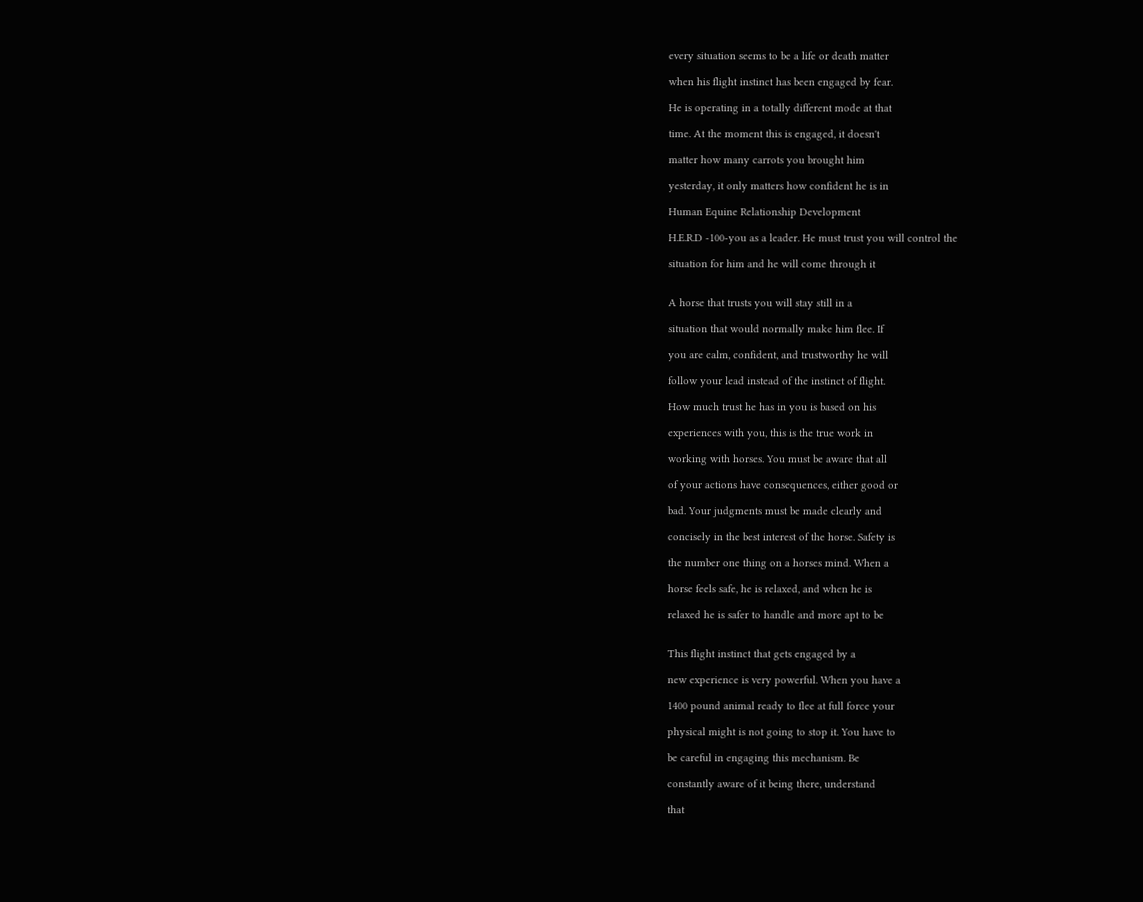every situation seems to be a life or death matter

when his flight instinct has been engaged by fear.

He is operating in a totally different mode at that

time. At the moment this is engaged, it doesn't

matter how many carrots you brought him

yesterday, it only matters how confident he is in

Human Equine Relationship Development

H.E.R.D -100-you as a leader. He must trust you will control the

situation for him and he will come through it


A horse that trusts you will stay still in a

situation that would normally make him flee. If

you are calm, confident, and trustworthy he will

follow your lead instead of the instinct of flight.

How much trust he has in you is based on his

experiences with you, this is the true work in

working with horses. You must be aware that all

of your actions have consequences, either good or

bad. Your judgments must be made clearly and

concisely in the best interest of the horse. Safety is

the number one thing on a horses mind. When a

horse feels safe, he is relaxed, and when he is

relaxed he is safer to handle and more apt to be


This flight instinct that gets engaged by a

new experience is very powerful. When you have a

1400 pound animal ready to flee at full force your

physical might is not going to stop it. You have to

be careful in engaging this mechanism. Be

constantly aware of it being there, understand

that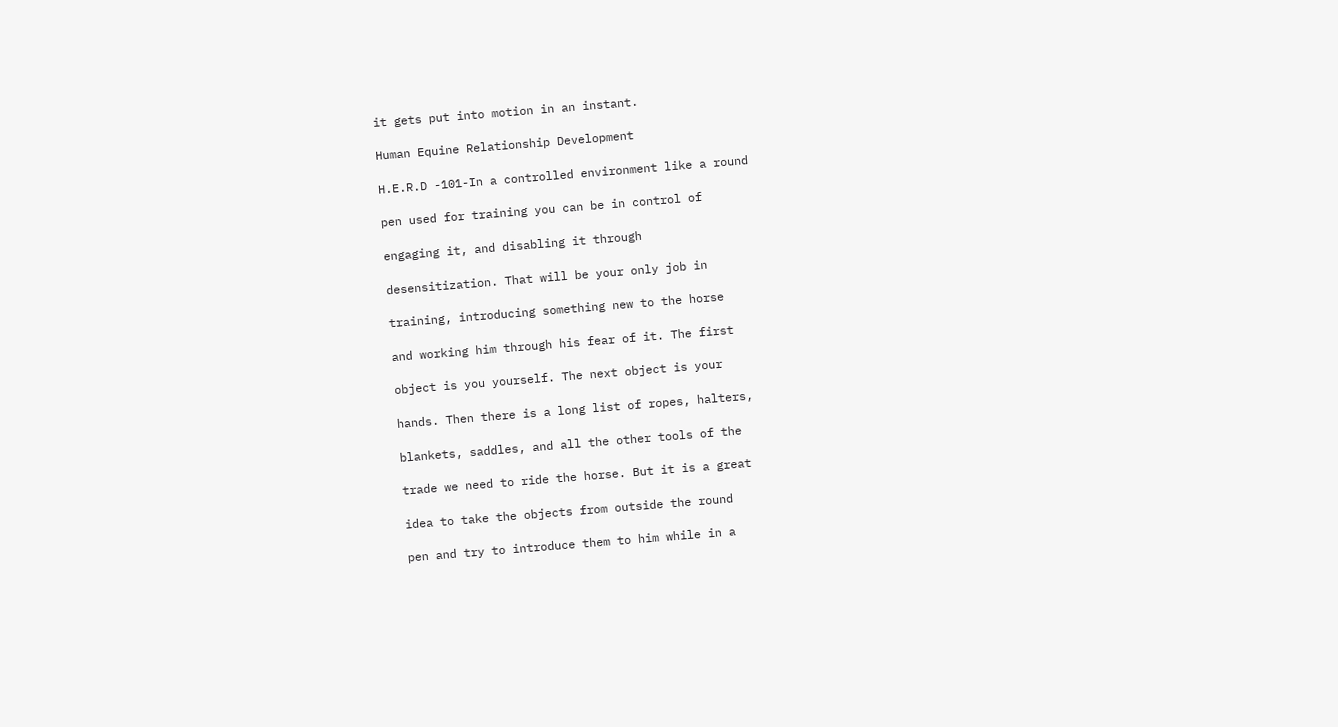it gets put into motion in an instant.

Human Equine Relationship Development

H.E.R.D -101-In a controlled environment like a round

pen used for training you can be in control of

engaging it, and disabling it through

desensitization. That will be your only job in

training, introducing something new to the horse

and working him through his fear of it. The first

object is you yourself. The next object is your

hands. Then there is a long list of ropes, halters,

blankets, saddles, and all the other tools of the

trade we need to ride the horse. But it is a great

idea to take the objects from outside the round

pen and try to introduce them to him while in a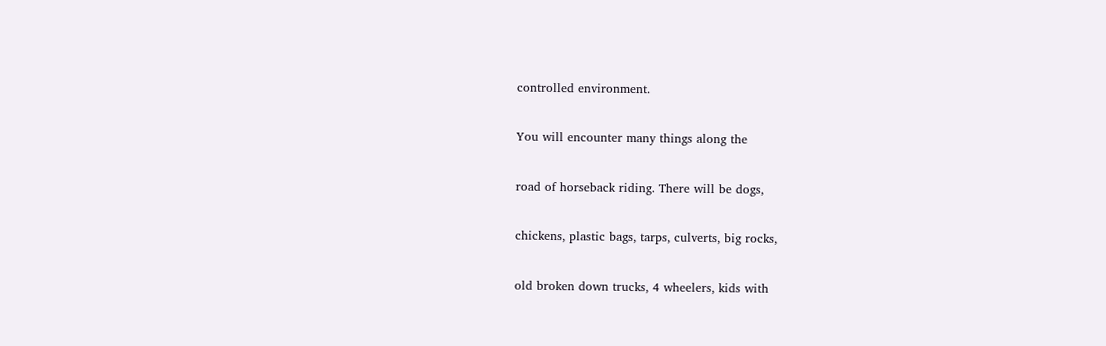controlled environment.

You will encounter many things along the

road of horseback riding. There will be dogs,

chickens, plastic bags, tarps, culverts, big rocks,

old broken down trucks, 4 wheelers, kids with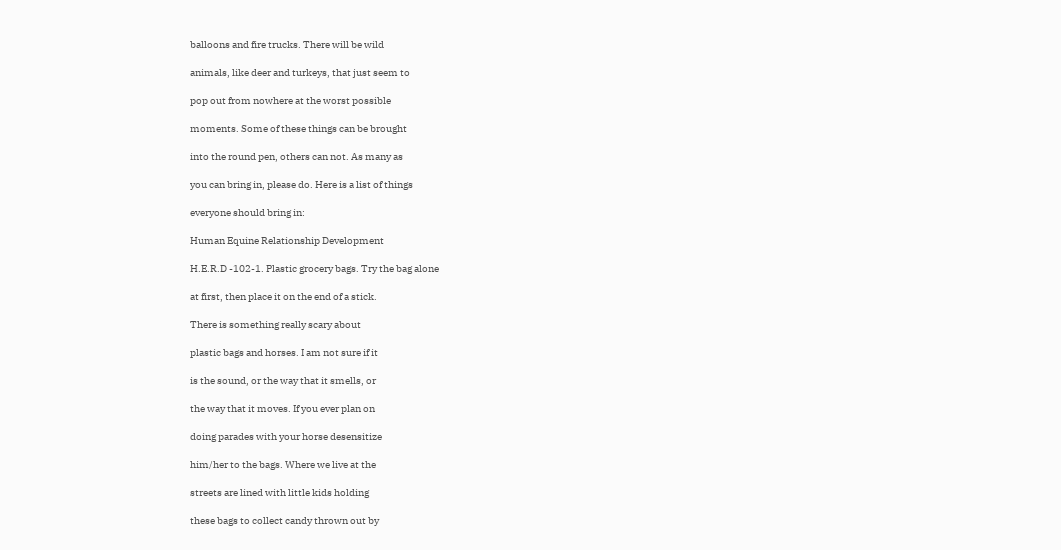balloons and fire trucks. There will be wild

animals, like deer and turkeys, that just seem to

pop out from nowhere at the worst possible

moments. Some of these things can be brought

into the round pen, others can not. As many as

you can bring in, please do. Here is a list of things

everyone should bring in:

Human Equine Relationship Development

H.E.R.D -102-1. Plastic grocery bags. Try the bag alone

at first, then place it on the end of a stick.

There is something really scary about

plastic bags and horses. I am not sure if it

is the sound, or the way that it smells, or

the way that it moves. If you ever plan on

doing parades with your horse desensitize

him/her to the bags. Where we live at the

streets are lined with little kids holding

these bags to collect candy thrown out by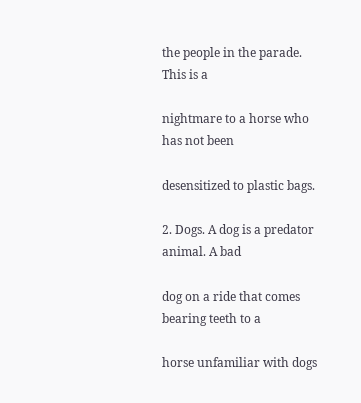the people in the parade. This is a

nightmare to a horse who has not been

desensitized to plastic bags.

2. Dogs. A dog is a predator animal. A bad

dog on a ride that comes bearing teeth to a

horse unfamiliar with dogs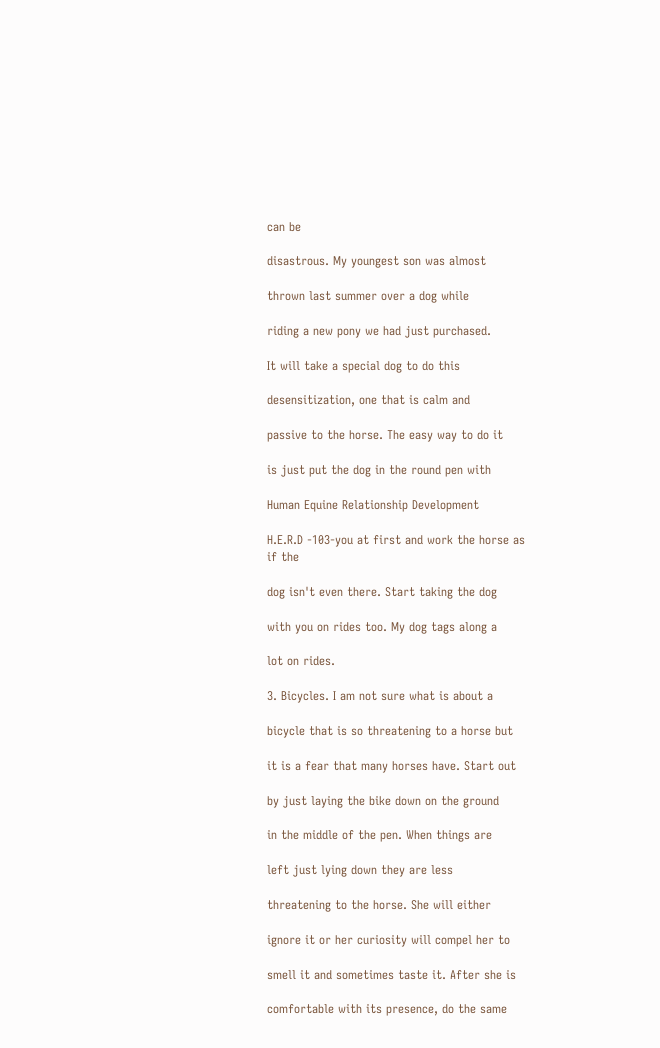can be

disastrous. My youngest son was almost

thrown last summer over a dog while

riding a new pony we had just purchased.

It will take a special dog to do this

desensitization, one that is calm and

passive to the horse. The easy way to do it

is just put the dog in the round pen with

Human Equine Relationship Development

H.E.R.D -103-you at first and work the horse as if the

dog isn't even there. Start taking the dog

with you on rides too. My dog tags along a

lot on rides.

3. Bicycles. I am not sure what is about a

bicycle that is so threatening to a horse but

it is a fear that many horses have. Start out

by just laying the bike down on the ground

in the middle of the pen. When things are

left just lying down they are less

threatening to the horse. She will either

ignore it or her curiosity will compel her to

smell it and sometimes taste it. After she is

comfortable with its presence, do the same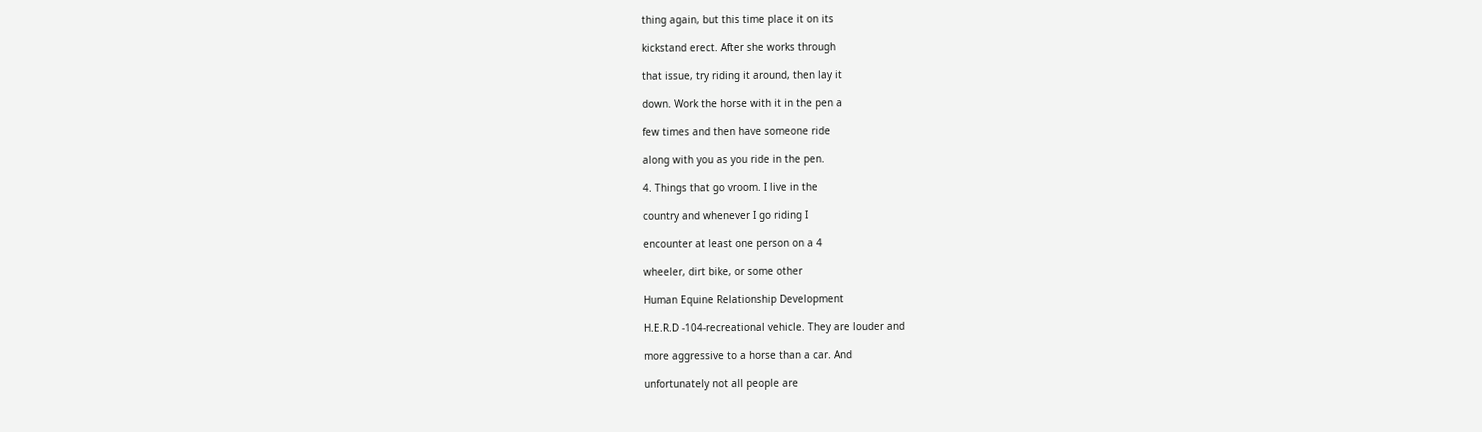thing again, but this time place it on its

kickstand erect. After she works through

that issue, try riding it around, then lay it

down. Work the horse with it in the pen a

few times and then have someone ride

along with you as you ride in the pen.

4. Things that go vroom. I live in the

country and whenever I go riding I

encounter at least one person on a 4

wheeler, dirt bike, or some other

Human Equine Relationship Development

H.E.R.D -104-recreational vehicle. They are louder and

more aggressive to a horse than a car. And

unfortunately not all people are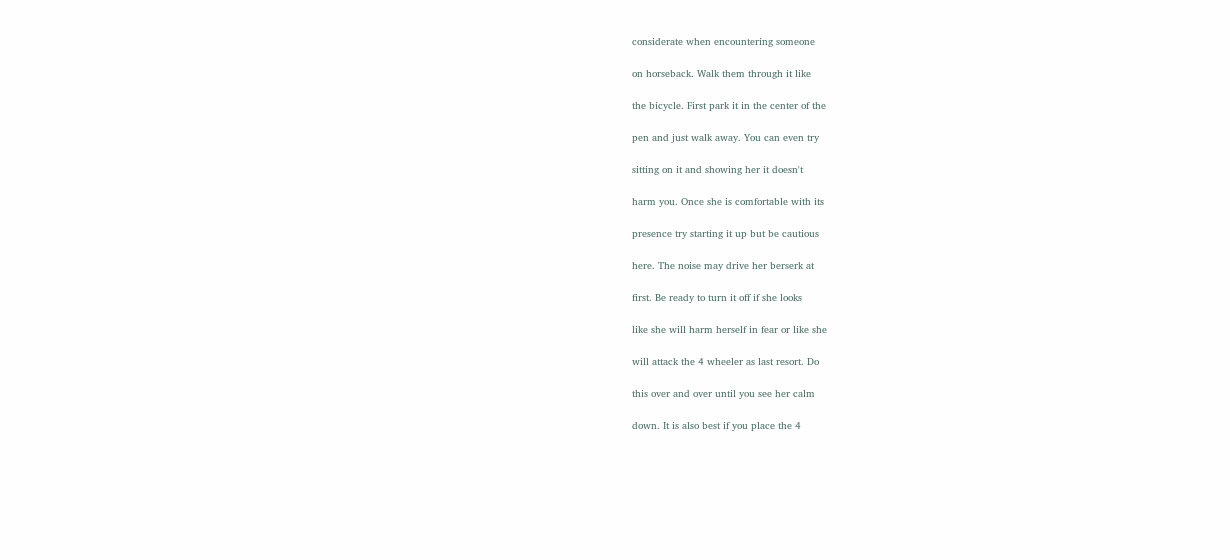considerate when encountering someone

on horseback. Walk them through it like

the bicycle. First park it in the center of the

pen and just walk away. You can even try

sitting on it and showing her it doesn't

harm you. Once she is comfortable with its

presence try starting it up but be cautious

here. The noise may drive her berserk at

first. Be ready to turn it off if she looks

like she will harm herself in fear or like she

will attack the 4 wheeler as last resort. Do

this over and over until you see her calm

down. It is also best if you place the 4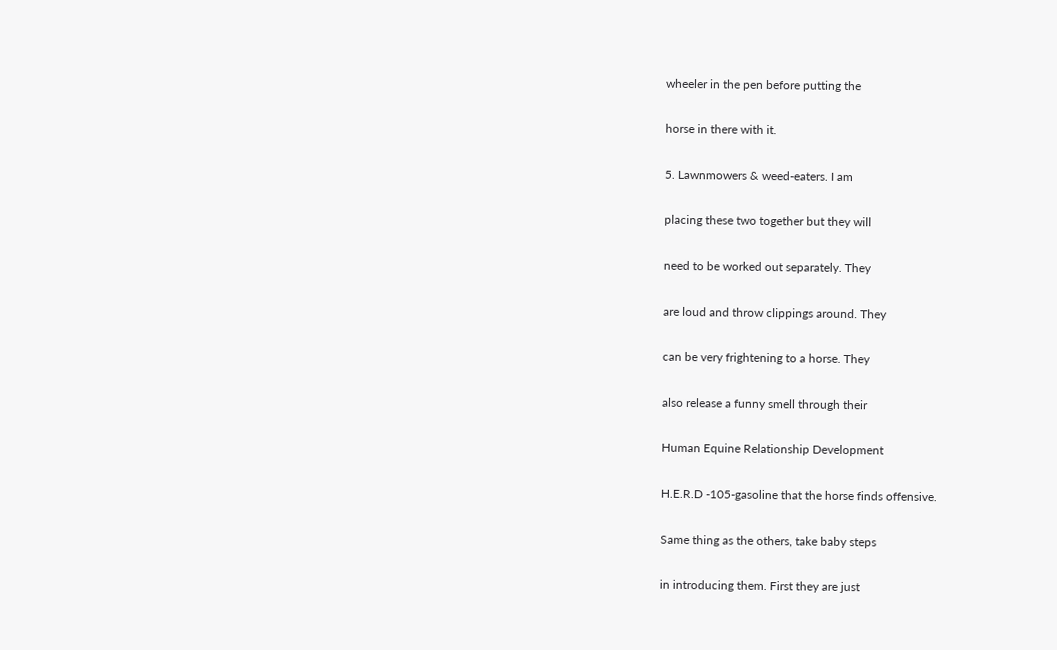wheeler in the pen before putting the

horse in there with it.

5. Lawnmowers & weed-eaters. I am

placing these two together but they will

need to be worked out separately. They

are loud and throw clippings around. They

can be very frightening to a horse. They

also release a funny smell through their

Human Equine Relationship Development

H.E.R.D -105-gasoline that the horse finds offensive.

Same thing as the others, take baby steps

in introducing them. First they are just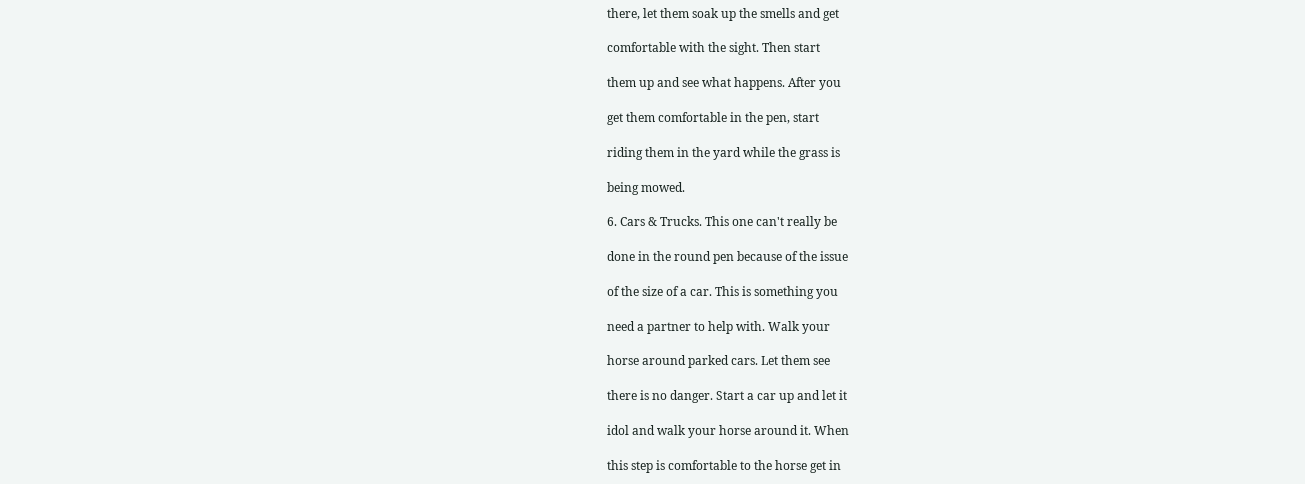there, let them soak up the smells and get

comfortable with the sight. Then start

them up and see what happens. After you

get them comfortable in the pen, start

riding them in the yard while the grass is

being mowed.

6. Cars & Trucks. This one can't really be

done in the round pen because of the issue

of the size of a car. This is something you

need a partner to help with. Walk your

horse around parked cars. Let them see

there is no danger. Start a car up and let it

idol and walk your horse around it. When

this step is comfortable to the horse get in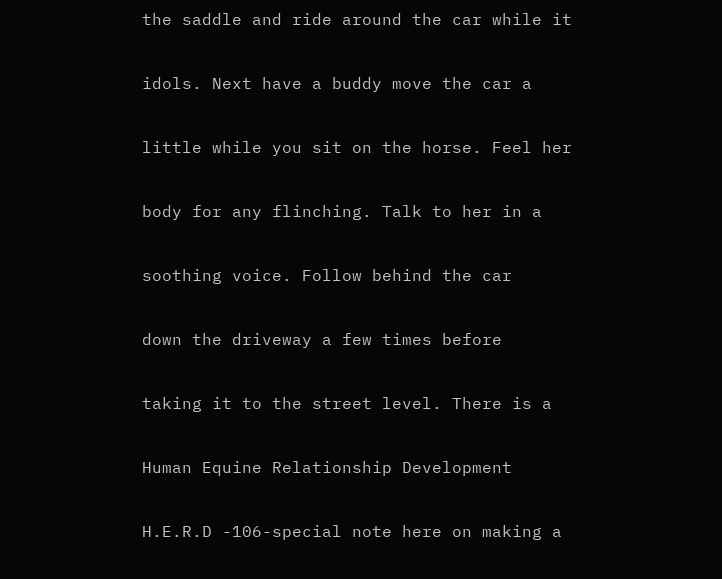the saddle and ride around the car while it

idols. Next have a buddy move the car a

little while you sit on the horse. Feel her

body for any flinching. Talk to her in a

soothing voice. Follow behind the car

down the driveway a few times before

taking it to the street level. There is a

Human Equine Relationship Development

H.E.R.D -106-special note here on making a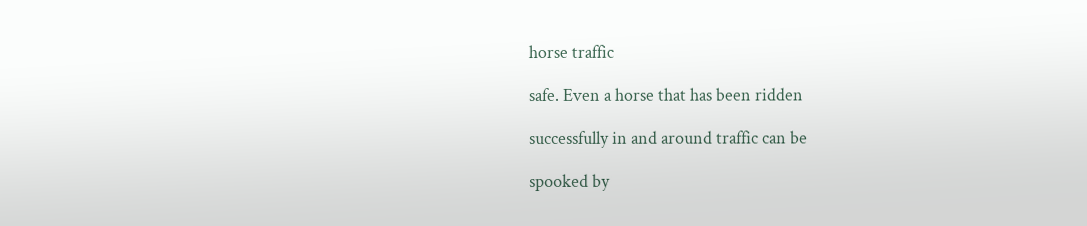horse traffic

safe. Even a horse that has been ridden

successfully in and around traffic can be

spooked by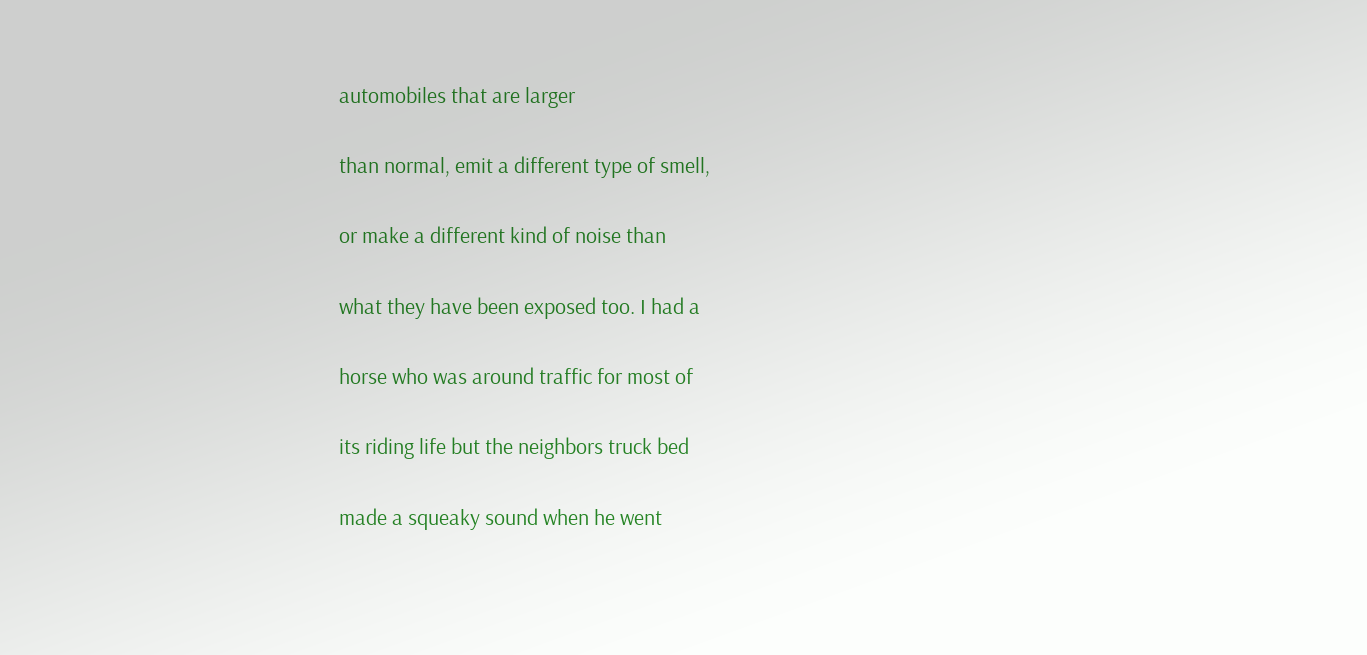automobiles that are larger

than normal, emit a different type of smell,

or make a different kind of noise than

what they have been exposed too. I had a

horse who was around traffic for most of

its riding life but the neighbors truck bed

made a squeaky sound when he went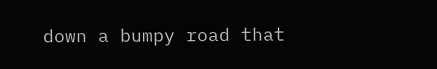down a bumpy road that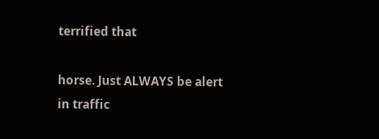terrified that

horse. Just ALWAYS be alert in traffic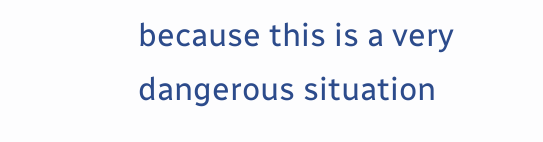because this is a very dangerous situation